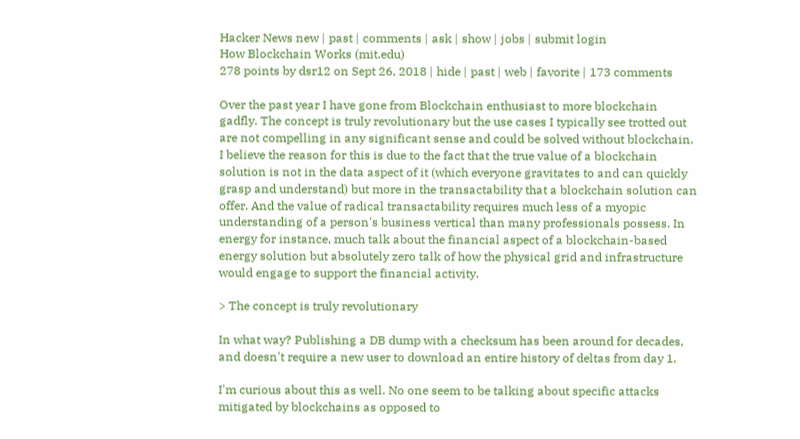Hacker News new | past | comments | ask | show | jobs | submit login
How Blockchain Works (mit.edu)
278 points by dsr12 on Sept 26, 2018 | hide | past | web | favorite | 173 comments

Over the past year I have gone from Blockchain enthusiast to more blockchain gadfly. The concept is truly revolutionary but the use cases I typically see trotted out are not compelling in any significant sense and could be solved without blockchain. I believe the reason for this is due to the fact that the true value of a blockchain solution is not in the data aspect of it (which everyone gravitates to and can quickly grasp and understand) but more in the transactability that a blockchain solution can offer. And the value of radical transactability requires much less of a myopic understanding of a person's business vertical than many professionals possess. In energy for instance, much talk about the financial aspect of a blockchain-based energy solution but absolutely zero talk of how the physical grid and infrastructure would engage to support the financial activity.

> The concept is truly revolutionary

In what way? Publishing a DB dump with a checksum has been around for decades, and doesn't require a new user to download an entire history of deltas from day 1.

I'm curious about this as well. No one seem to be talking about specific attacks mitigated by blockchains as opposed to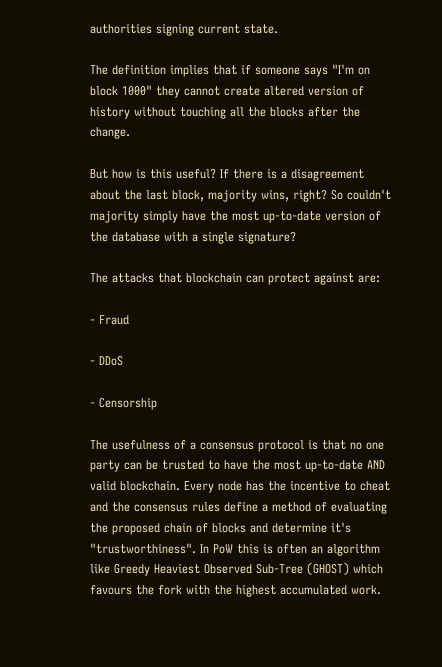authorities signing current state.

The definition implies that if someone says "I'm on block 1000" they cannot create altered version of history without touching all the blocks after the change.

But how is this useful? If there is a disagreement about the last block, majority wins, right? So couldn't majority simply have the most up-to-date version of the database with a single signature?

The attacks that blockchain can protect against are:

- Fraud

- DDoS

- Censorship

The usefulness of a consensus protocol is that no one party can be trusted to have the most up-to-date AND valid blockchain. Every node has the incentive to cheat and the consensus rules define a method of evaluating the proposed chain of blocks and determine it's "trustworthiness". In PoW this is often an algorithm like Greedy Heaviest Observed Sub-Tree (GHOST) which favours the fork with the highest accumulated work.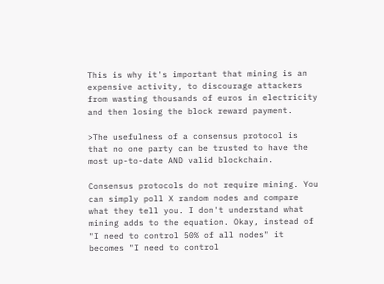This is why it's important that mining is an expensive activity, to discourage attackers from wasting thousands of euros in electricity and then losing the block reward payment.

>The usefulness of a consensus protocol is that no one party can be trusted to have the most up-to-date AND valid blockchain.

Consensus protocols do not require mining. You can simply poll X random nodes and compare what they tell you. I don't understand what mining adds to the equation. Okay, instead of "I need to control 50% of all nodes" it becomes "I need to control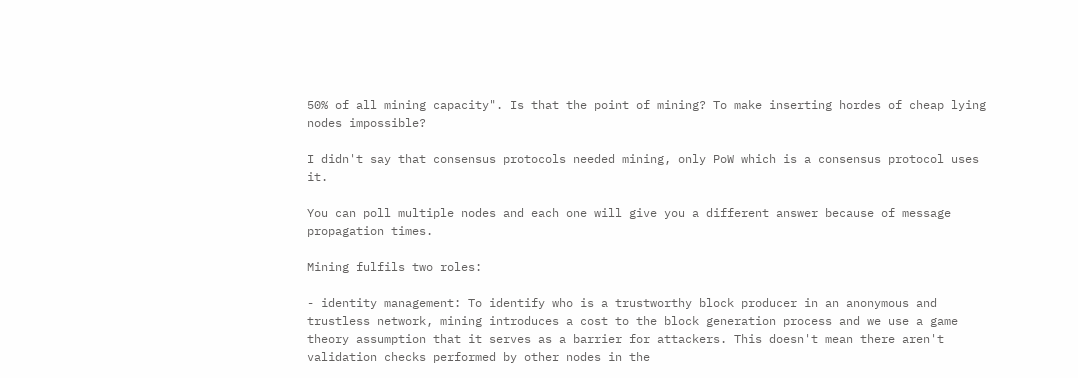50% of all mining capacity". Is that the point of mining? To make inserting hordes of cheap lying nodes impossible?

I didn't say that consensus protocols needed mining, only PoW which is a consensus protocol uses it.

You can poll multiple nodes and each one will give you a different answer because of message propagation times.

Mining fulfils two roles:

- identity management: To identify who is a trustworthy block producer in an anonymous and trustless network, mining introduces a cost to the block generation process and we use a game theory assumption that it serves as a barrier for attackers. This doesn't mean there aren't validation checks performed by other nodes in the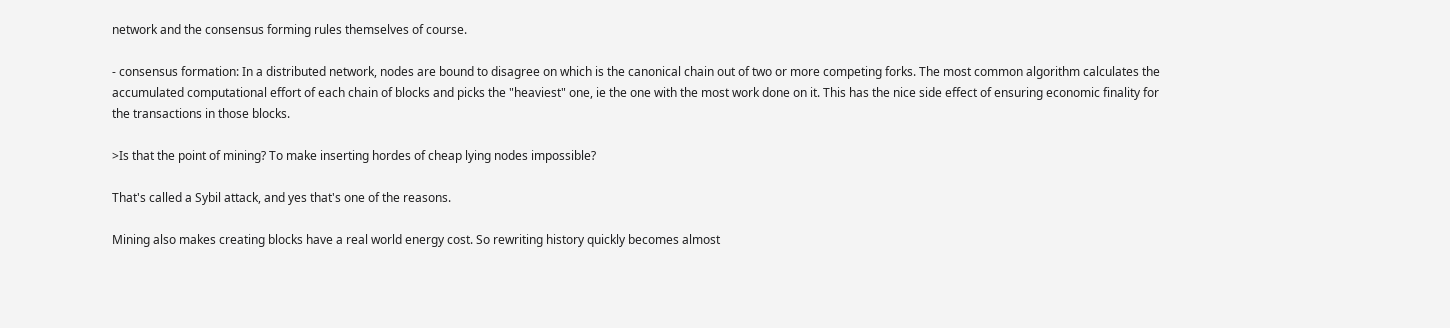network and the consensus forming rules themselves of course.

- consensus formation: In a distributed network, nodes are bound to disagree on which is the canonical chain out of two or more competing forks. The most common algorithm calculates the accumulated computational effort of each chain of blocks and picks the "heaviest" one, ie the one with the most work done on it. This has the nice side effect of ensuring economic finality for the transactions in those blocks.

>Is that the point of mining? To make inserting hordes of cheap lying nodes impossible?

That's called a Sybil attack, and yes that's one of the reasons.

Mining also makes creating blocks have a real world energy cost. So rewriting history quickly becomes almost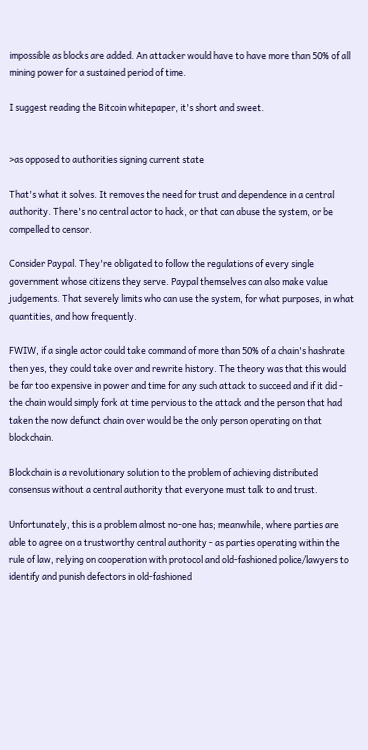impossible as blocks are added. An attacker would have to have more than 50% of all mining power for a sustained period of time.

I suggest reading the Bitcoin whitepaper, it's short and sweet.


>as opposed to authorities signing current state

That's what it solves. It removes the need for trust and dependence in a central authority. There's no central actor to hack, or that can abuse the system, or be compelled to censor.

Consider Paypal. They're obligated to follow the regulations of every single government whose citizens they serve. Paypal themselves can also make value judgements. That severely limits who can use the system, for what purposes, in what quantities, and how frequently.

FWIW, if a single actor could take command of more than 50% of a chain's hashrate then yes, they could take over and rewrite history. The theory was that this would be far too expensive in power and time for any such attack to succeed and if it did - the chain would simply fork at time pervious to the attack and the person that had taken the now defunct chain over would be the only person operating on that blockchain.

Blockchain is a revolutionary solution to the problem of achieving distributed consensus without a central authority that everyone must talk to and trust.

Unfortunately, this is a problem almost no-one has; meanwhile, where parties are able to agree on a trustworthy central authority - as parties operating within the rule of law, relying on cooperation with protocol and old-fashioned police/lawyers to identify and punish defectors in old-fashioned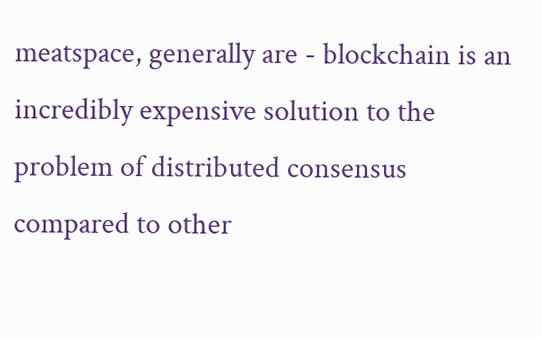meatspace, generally are - blockchain is an incredibly expensive solution to the problem of distributed consensus compared to other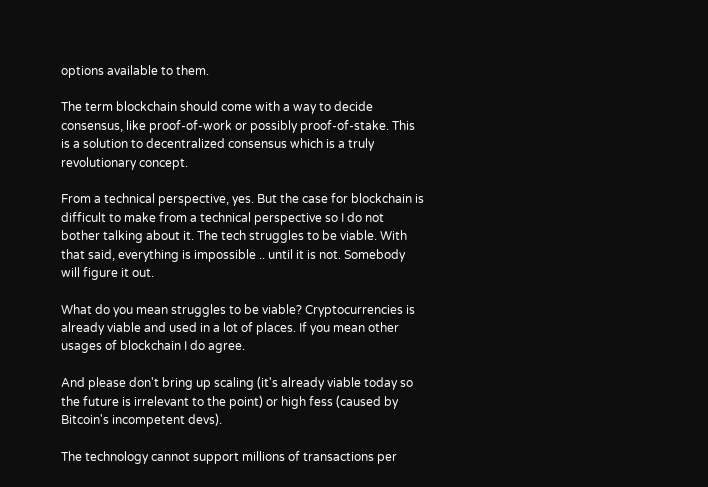options available to them.

The term blockchain should come with a way to decide consensus, like proof-of-work or possibly proof-of-stake. This is a solution to decentralized consensus which is a truly revolutionary concept.

From a technical perspective, yes. But the case for blockchain is difficult to make from a technical perspective so I do not bother talking about it. The tech struggles to be viable. With that said, everything is impossible .. until it is not. Somebody will figure it out.

What do you mean struggles to be viable? Cryptocurrencies is already viable and used in a lot of places. If you mean other usages of blockchain I do agree.

And please don't bring up scaling (it's already viable today so the future is irrelevant to the point) or high fess (caused by Bitcoin's incompetent devs).

The technology cannot support millions of transactions per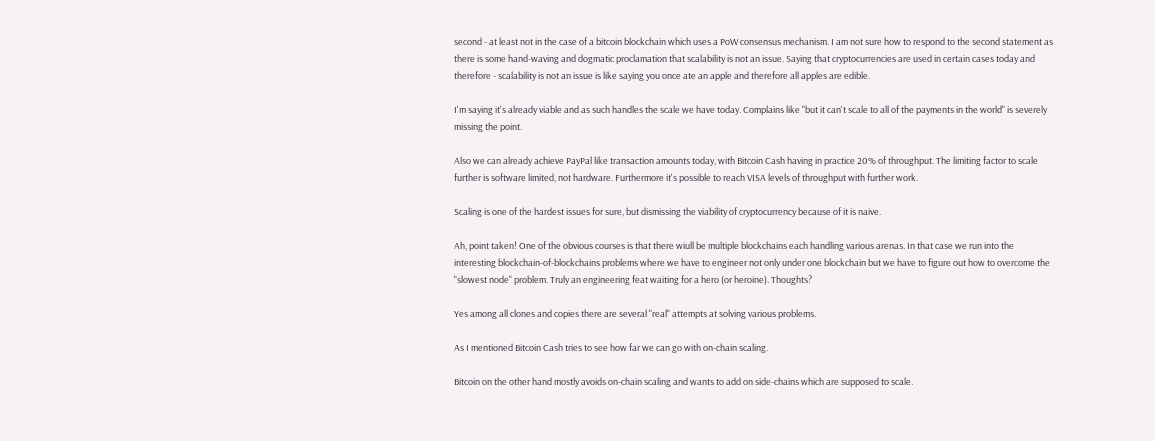second - at least not in the case of a bitcoin blockchain which uses a PoW consensus mechanism. I am not sure how to respond to the second statement as there is some hand-waving and dogmatic proclamation that scalability is not an issue. Saying that cryptocurrencies are used in certain cases today and therefore - scalability is not an issue is like saying you once ate an apple and therefore all apples are edible.

I'm saying it's already viable and as such handles the scale we have today. Complains like "but it can't scale to all of the payments in the world" is severely missing the point.

Also we can already achieve PayPal like transaction amounts today, with Bitcoin Cash having in practice 20% of throughput. The limiting factor to scale further is software limited, not hardware. Furthermore it's possible to reach VISA levels of throughput with further work.

Scaling is one of the hardest issues for sure, but dismissing the viability of cryptocurrency because of it is naive.

Ah, point taken! One of the obvious courses is that there wiull be multiple blockchains each handling various arenas. In that case we run into the interesting blockchain-of-blockchains problems where we have to engineer not only under one blockchain but we have to figure out how to overcome the "slowest node" problem. Truly an engineering feat waiting for a hero (or heroine). Thoughts?

Yes among all clones and copies there are several "real" attempts at solving various problems.

As I mentioned Bitcoin Cash tries to see how far we can go with on-chain scaling.

Bitcoin on the other hand mostly avoids on-chain scaling and wants to add on side-chains which are supposed to scale.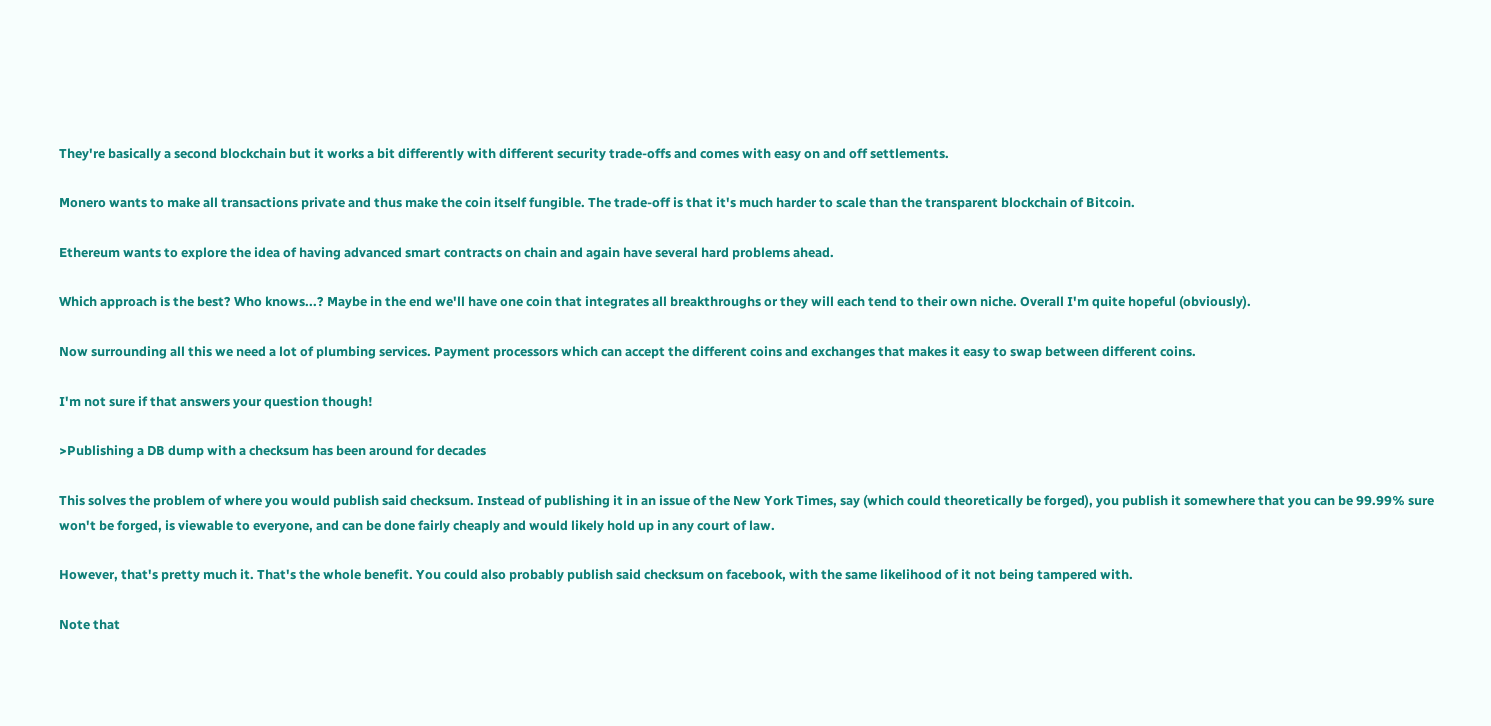They're basically a second blockchain but it works a bit differently with different security trade-offs and comes with easy on and off settlements.

Monero wants to make all transactions private and thus make the coin itself fungible. The trade-off is that it's much harder to scale than the transparent blockchain of Bitcoin.

Ethereum wants to explore the idea of having advanced smart contracts on chain and again have several hard problems ahead.

Which approach is the best? Who knows...? Maybe in the end we'll have one coin that integrates all breakthroughs or they will each tend to their own niche. Overall I'm quite hopeful (obviously).

Now surrounding all this we need a lot of plumbing services. Payment processors which can accept the different coins and exchanges that makes it easy to swap between different coins.

I'm not sure if that answers your question though!

>Publishing a DB dump with a checksum has been around for decades

This solves the problem of where you would publish said checksum. Instead of publishing it in an issue of the New York Times, say (which could theoretically be forged), you publish it somewhere that you can be 99.99% sure won't be forged, is viewable to everyone, and can be done fairly cheaply and would likely hold up in any court of law.

However, that's pretty much it. That's the whole benefit. You could also probably publish said checksum on facebook, with the same likelihood of it not being tampered with.

Note that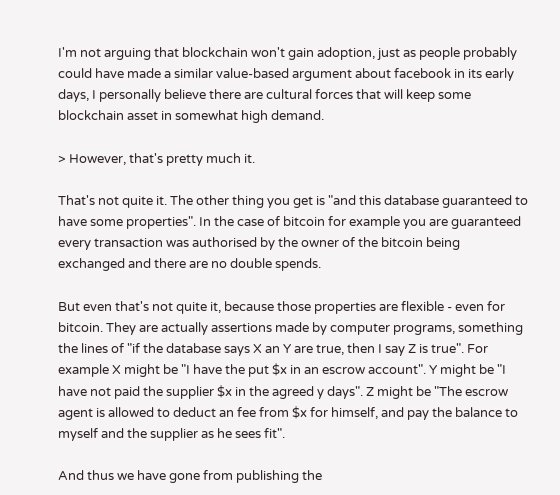I'm not arguing that blockchain won't gain adoption, just as people probably could have made a similar value-based argument about facebook in its early days, I personally believe there are cultural forces that will keep some blockchain asset in somewhat high demand.

> However, that's pretty much it.

That's not quite it. The other thing you get is "and this database guaranteed to have some properties". In the case of bitcoin for example you are guaranteed every transaction was authorised by the owner of the bitcoin being exchanged and there are no double spends.

But even that's not quite it, because those properties are flexible - even for bitcoin. They are actually assertions made by computer programs, something the lines of "if the database says X an Y are true, then I say Z is true". For example X might be "I have the put $x in an escrow account". Y might be "I have not paid the supplier $x in the agreed y days". Z might be "The escrow agent is allowed to deduct an fee from $x for himself, and pay the balance to myself and the supplier as he sees fit".

And thus we have gone from publishing the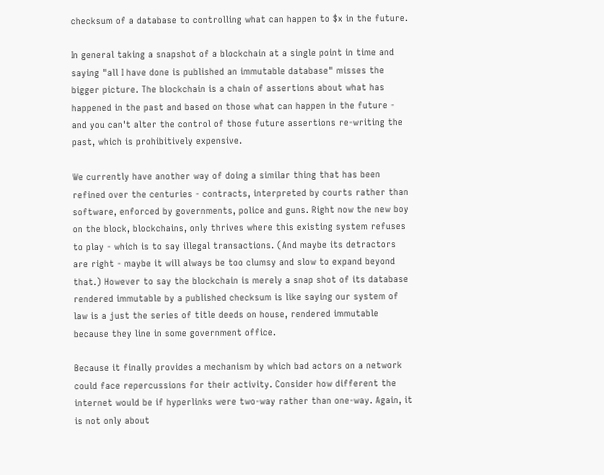checksum of a database to controlling what can happen to $x in the future.

In general taking a snapshot of a blockchain at a single point in time and saying "all I have done is published an immutable database" misses the bigger picture. The blockchain is a chain of assertions about what has happened in the past and based on those what can happen in the future - and you can't alter the control of those future assertions re-writing the past, which is prohibitively expensive.

We currently have another way of doing a similar thing that has been refined over the centuries - contracts, interpreted by courts rather than software, enforced by governments, police and guns. Right now the new boy on the block, blockchains, only thrives where this existing system refuses to play - which is to say illegal transactions. (And maybe its detractors are right - maybe it will always be too clumsy and slow to expand beyond that.) However to say the blockchain is merely a snap shot of its database rendered immutable by a published checksum is like saying our system of law is a just the series of title deeds on house, rendered immutable because they line in some government office.

Because it finally provides a mechanism by which bad actors on a network could face repercussions for their activity. Consider how different the internet would be if hyperlinks were two-way rather than one-way. Again, it is not only about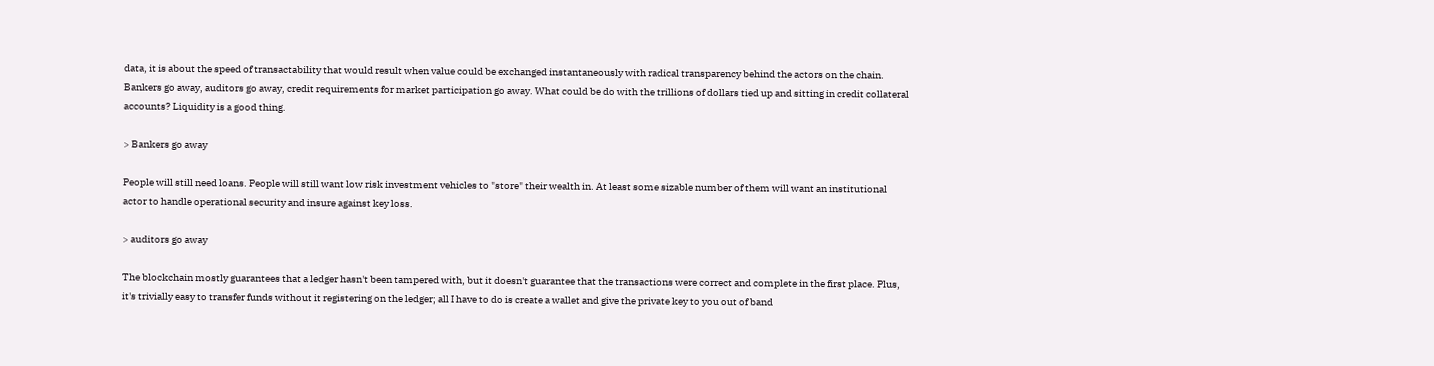data, it is about the speed of transactability that would result when value could be exchanged instantaneously with radical transparency behind the actors on the chain. Bankers go away, auditors go away, credit requirements for market participation go away. What could be do with the trillions of dollars tied up and sitting in credit collateral accounts? Liquidity is a good thing.

> Bankers go away

People will still need loans. People will still want low risk investment vehicles to "store" their wealth in. At least some sizable number of them will want an institutional actor to handle operational security and insure against key loss.

> auditors go away

The blockchain mostly guarantees that a ledger hasn't been tampered with, but it doesn't guarantee that the transactions were correct and complete in the first place. Plus, it's trivially easy to transfer funds without it registering on the ledger; all I have to do is create a wallet and give the private key to you out of band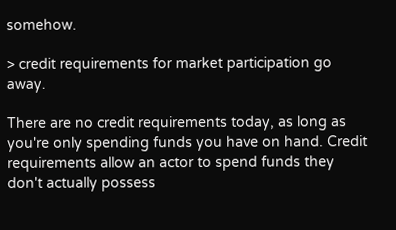somehow.

> credit requirements for market participation go away.

There are no credit requirements today, as long as you're only spending funds you have on hand. Credit requirements allow an actor to spend funds they don't actually possess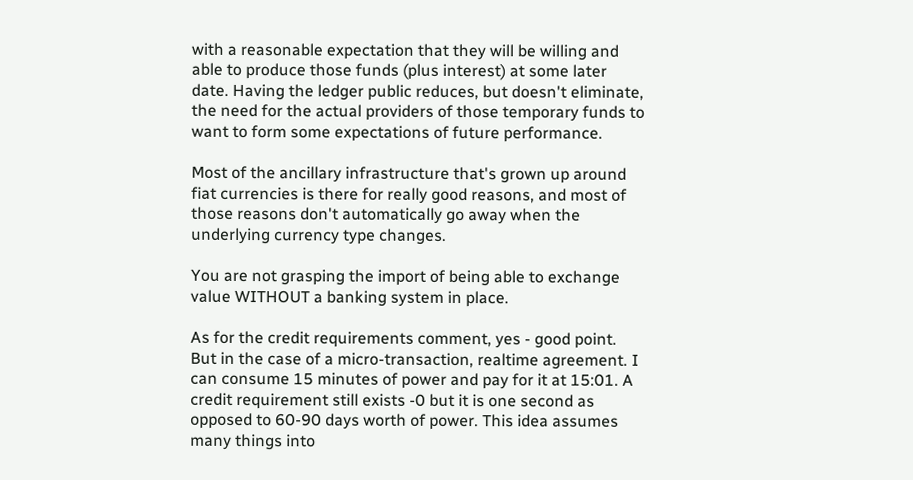with a reasonable expectation that they will be willing and able to produce those funds (plus interest) at some later date. Having the ledger public reduces, but doesn't eliminate, the need for the actual providers of those temporary funds to want to form some expectations of future performance.

Most of the ancillary infrastructure that's grown up around fiat currencies is there for really good reasons, and most of those reasons don't automatically go away when the underlying currency type changes.

You are not grasping the import of being able to exchange value WITHOUT a banking system in place.

As for the credit requirements comment, yes - good point. But in the case of a micro-transaction, realtime agreement. I can consume 15 minutes of power and pay for it at 15:01. A credit requirement still exists -0 but it is one second as opposed to 60-90 days worth of power. This idea assumes many things into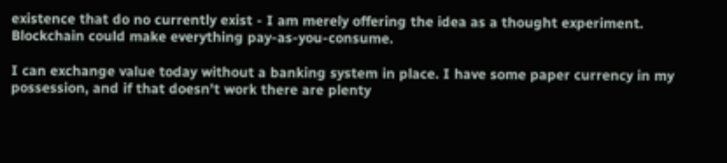existence that do no currently exist - I am merely offering the idea as a thought experiment. Blockchain could make everything pay-as-you-consume.

I can exchange value today without a banking system in place. I have some paper currency in my possession, and if that doesn't work there are plenty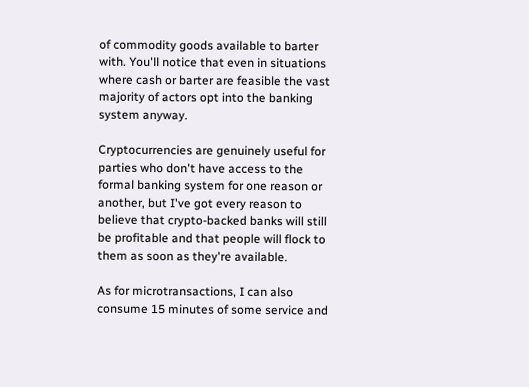of commodity goods available to barter with. You'll notice that even in situations where cash or barter are feasible the vast majority of actors opt into the banking system anyway.

Cryptocurrencies are genuinely useful for parties who don't have access to the formal banking system for one reason or another, but I've got every reason to believe that crypto-backed banks will still be profitable and that people will flock to them as soon as they're available.

As for microtransactions, I can also consume 15 minutes of some service and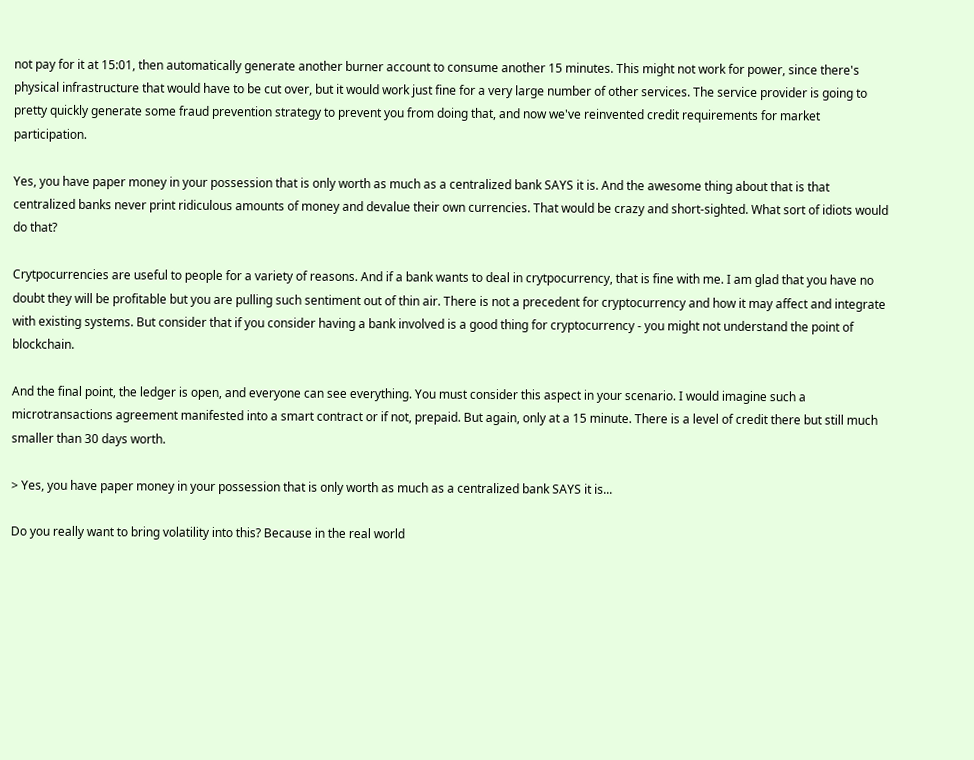not pay for it at 15:01, then automatically generate another burner account to consume another 15 minutes. This might not work for power, since there's physical infrastructure that would have to be cut over, but it would work just fine for a very large number of other services. The service provider is going to pretty quickly generate some fraud prevention strategy to prevent you from doing that, and now we've reinvented credit requirements for market participation.

Yes, you have paper money in your possession that is only worth as much as a centralized bank SAYS it is. And the awesome thing about that is that centralized banks never print ridiculous amounts of money and devalue their own currencies. That would be crazy and short-sighted. What sort of idiots would do that?

Crytpocurrencies are useful to people for a variety of reasons. And if a bank wants to deal in crytpocurrency, that is fine with me. I am glad that you have no doubt they will be profitable but you are pulling such sentiment out of thin air. There is not a precedent for cryptocurrency and how it may affect and integrate with existing systems. But consider that if you consider having a bank involved is a good thing for cryptocurrency - you might not understand the point of blockchain.

And the final point, the ledger is open, and everyone can see everything. You must consider this aspect in your scenario. I would imagine such a microtransactions agreement manifested into a smart contract or if not, prepaid. But again, only at a 15 minute. There is a level of credit there but still much smaller than 30 days worth.

> Yes, you have paper money in your possession that is only worth as much as a centralized bank SAYS it is...

Do you really want to bring volatility into this? Because in the real world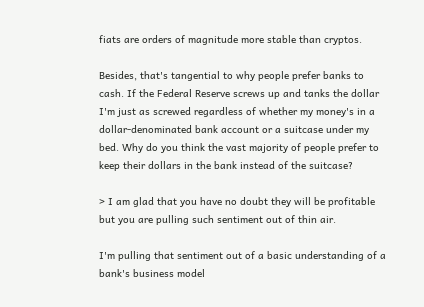fiats are orders of magnitude more stable than cryptos.

Besides, that's tangential to why people prefer banks to cash. If the Federal Reserve screws up and tanks the dollar I'm just as screwed regardless of whether my money's in a dollar-denominated bank account or a suitcase under my bed. Why do you think the vast majority of people prefer to keep their dollars in the bank instead of the suitcase?

> I am glad that you have no doubt they will be profitable but you are pulling such sentiment out of thin air.

I'm pulling that sentiment out of a basic understanding of a bank's business model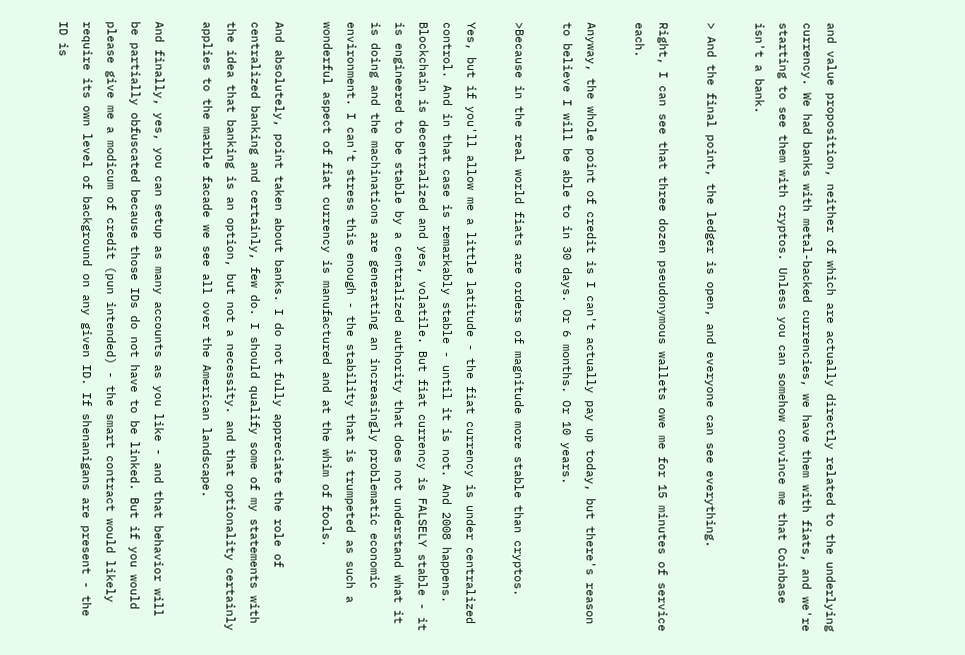and value proposition, neither of which are actually directly related to the underlying currency. We had banks with metal-backed currencies, we have them with fiats, and we're starting to see them with cryptos. Unless you can somehow convince me that Coinbase isn't a bank.

> And the final point, the ledger is open, and everyone can see everything.

Right, I can see that three dozen pseudonymous wallets owe me for 15 minutes of service each.

Anyway, the whole point of credit is I can't actually pay up today, but there's reason to believe I will be able to in 30 days. Or 6 months. Or 10 years.

>Because in the real world fiats are orders of magnitude more stable than cryptos.

Yes, but if you'll allow me a little latitude - the fiat currency is under centralized control. And in that case is remarkably stable - until it is not. And 2008 happens. Blockchain is decentralized and yes, volatile. But fiat currency is FALSELY stable - it is engineered to be stable by a centralized authority that does not understand what it is doing and the machinations are generating an increasingly problematic economic environment. I can't stress this enough - the stability that is trumpeted as such a wonderful aspect of fiat currency is manufactured and at the whim of fools.

And absolutely, point taken about banks. I do not fully appreciate the role of centralized banking and certainly, few do. I should qualify some of my statements with the idea that banking is an option, but not a necessity. and that optionality certainly applies to the marble facade we see all over the American landscape.

And finally, yes, you can setup as many accounts as you like - and that behavior will be partially obfuscated because those IDs do not have to be linked. But if you would please give me a modicum of credit (pun intended) - the smart contract would likely require its own level of background on any given ID. If shenanigans are present - the ID is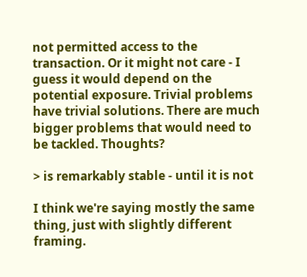not permitted access to the transaction. Or it might not care - I guess it would depend on the potential exposure. Trivial problems have trivial solutions. There are much bigger problems that would need to be tackled. Thoughts?

> is remarkably stable - until it is not

I think we're saying mostly the same thing, just with slightly different framing.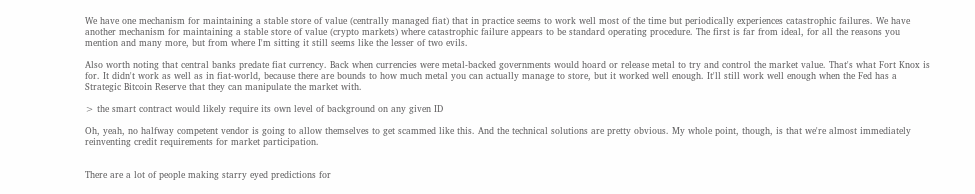We have one mechanism for maintaining a stable store of value (centrally managed fiat) that in practice seems to work well most of the time but periodically experiences catastrophic failures. We have another mechanism for maintaining a stable store of value (crypto markets) where catastrophic failure appears to be standard operating procedure. The first is far from ideal, for all the reasons you mention and many more, but from where I'm sitting it still seems like the lesser of two evils.

Also worth noting that central banks predate fiat currency. Back when currencies were metal-backed governments would hoard or release metal to try and control the market value. That's what Fort Knox is for. It didn't work as well as in fiat-world, because there are bounds to how much metal you can actually manage to store, but it worked well enough. It'll still work well enough when the Fed has a Strategic Bitcoin Reserve that they can manipulate the market with.

> the smart contract would likely require its own level of background on any given ID

Oh, yeah, no halfway competent vendor is going to allow themselves to get scammed like this. And the technical solutions are pretty obvious. My whole point, though, is that we're almost immediately reinventing credit requirements for market participation.


There are a lot of people making starry eyed predictions for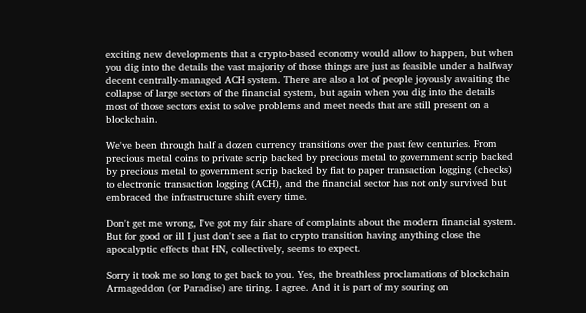exciting new developments that a crypto-based economy would allow to happen, but when you dig into the details the vast majority of those things are just as feasible under a halfway decent centrally-managed ACH system. There are also a lot of people joyously awaiting the collapse of large sectors of the financial system, but again when you dig into the details most of those sectors exist to solve problems and meet needs that are still present on a blockchain.

We've been through half a dozen currency transitions over the past few centuries. From precious metal coins to private scrip backed by precious metal to government scrip backed by precious metal to government scrip backed by fiat to paper transaction logging (checks) to electronic transaction logging (ACH), and the financial sector has not only survived but embraced the infrastructure shift every time.

Don't get me wrong, I've got my fair share of complaints about the modern financial system. But for good or ill I just don't see a fiat to crypto transition having anything close the apocalyptic effects that HN, collectively, seems to expect.

Sorry it took me so long to get back to you. Yes, the breathless proclamations of blockchain Armageddon (or Paradise) are tiring. I agree. And it is part of my souring on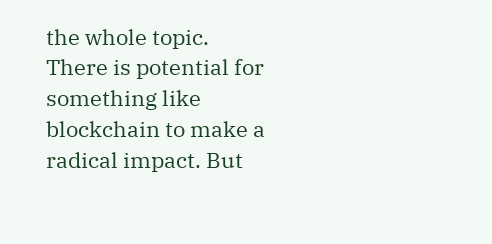the whole topic. There is potential for something like blockchain to make a radical impact. But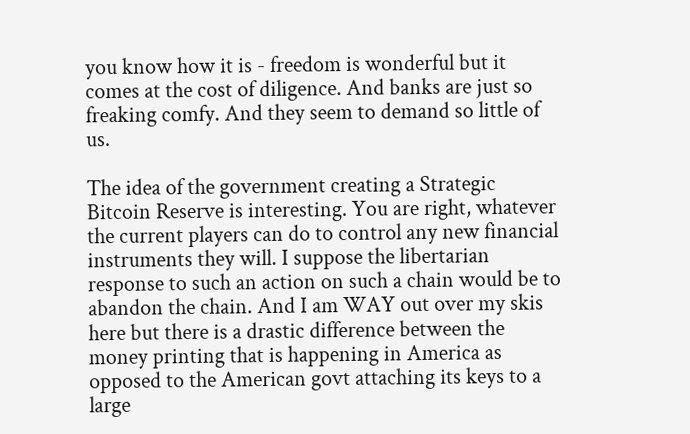you know how it is - freedom is wonderful but it comes at the cost of diligence. And banks are just so freaking comfy. And they seem to demand so little of us.

The idea of the government creating a Strategic Bitcoin Reserve is interesting. You are right, whatever the current players can do to control any new financial instruments they will. I suppose the libertarian response to such an action on such a chain would be to abandon the chain. And I am WAY out over my skis here but there is a drastic difference between the money printing that is happening in America as opposed to the American govt attaching its keys to a large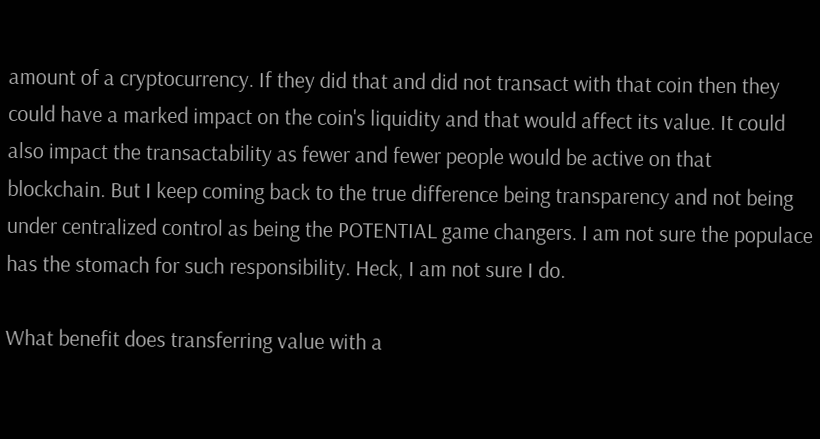amount of a cryptocurrency. If they did that and did not transact with that coin then they could have a marked impact on the coin's liquidity and that would affect its value. It could also impact the transactability as fewer and fewer people would be active on that blockchain. But I keep coming back to the true difference being transparency and not being under centralized control as being the POTENTIAL game changers. I am not sure the populace has the stomach for such responsibility. Heck, I am not sure I do.

What benefit does transferring value with a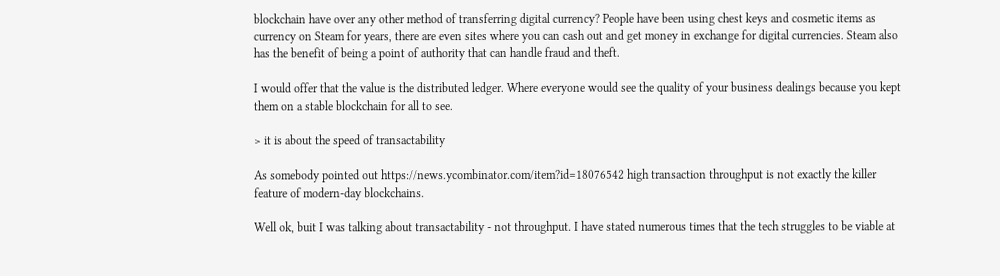blockchain have over any other method of transferring digital currency? People have been using chest keys and cosmetic items as currency on Steam for years, there are even sites where you can cash out and get money in exchange for digital currencies. Steam also has the benefit of being a point of authority that can handle fraud and theft.

I would offer that the value is the distributed ledger. Where everyone would see the quality of your business dealings because you kept them on a stable blockchain for all to see.

> it is about the speed of transactability

As somebody pointed out https://news.ycombinator.com/item?id=18076542 high transaction throughput is not exactly the killer feature of modern-day blockchains.

Well ok, buit I was talking about transactability - not throughput. I have stated numerous times that the tech struggles to be viable at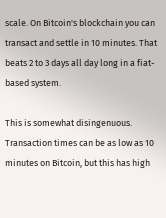scale. On Bitcoin's blockchain you can transact and settle in 10 minutes. That beats 2 to 3 days all day long in a fiat-based system.

This is somewhat disingenuous. Transaction times can be as low as 10 minutes on Bitcoin, but this has high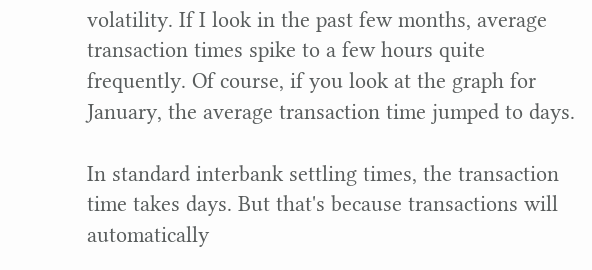volatility. If I look in the past few months, average transaction times spike to a few hours quite frequently. Of course, if you look at the graph for January, the average transaction time jumped to days.

In standard interbank settling times, the transaction time takes days. But that's because transactions will automatically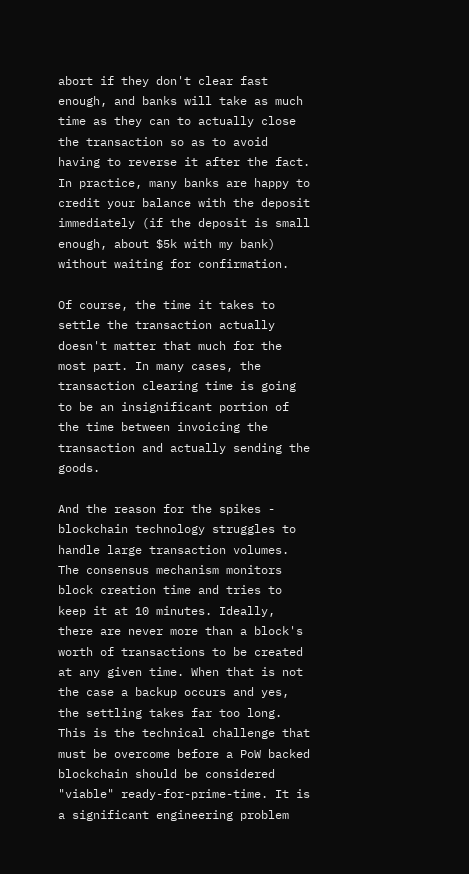abort if they don't clear fast enough, and banks will take as much time as they can to actually close the transaction so as to avoid having to reverse it after the fact. In practice, many banks are happy to credit your balance with the deposit immediately (if the deposit is small enough, about $5k with my bank) without waiting for confirmation.

Of course, the time it takes to settle the transaction actually doesn't matter that much for the most part. In many cases, the transaction clearing time is going to be an insignificant portion of the time between invoicing the transaction and actually sending the goods.

And the reason for the spikes - blockchain technology struggles to handle large transaction volumes. The consensus mechanism monitors block creation time and tries to keep it at 10 minutes. Ideally, there are never more than a block's worth of transactions to be created at any given time. When that is not the case a backup occurs and yes, the settling takes far too long. This is the technical challenge that must be overcome before a PoW backed blockchain should be considered "viable" ready-for-prime-time. It is a significant engineering problem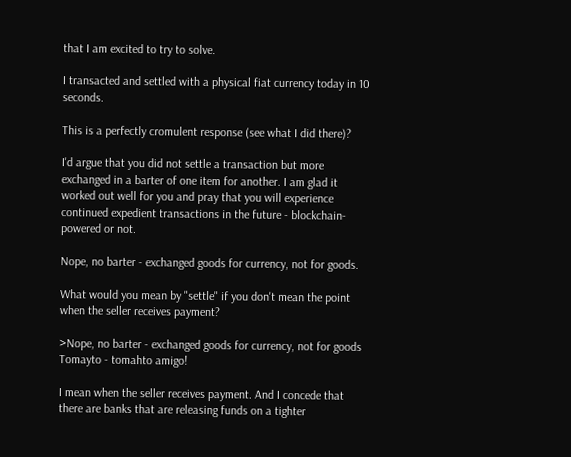that I am excited to try to solve.

I transacted and settled with a physical fiat currency today in 10 seconds.

This is a perfectly cromulent response (see what I did there)?

I'd argue that you did not settle a transaction but more exchanged in a barter of one item for another. I am glad it worked out well for you and pray that you will experience continued expedient transactions in the future - blockchain-powered or not.

Nope, no barter - exchanged goods for currency, not for goods.

What would you mean by "settle" if you don't mean the point when the seller receives payment?

>Nope, no barter - exchanged goods for currency, not for goods Tomayto - tomahto amigo!

I mean when the seller receives payment. And I concede that there are banks that are releasing funds on a tighter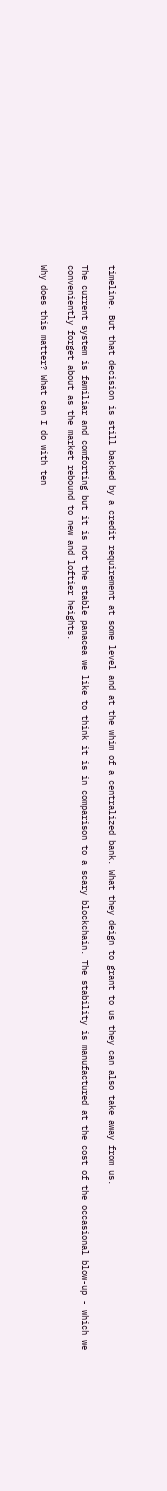timeline. But that decision is still backed by a credit requirement at some level and at the whim of a centralized bank. What they deign to grant to us they can also take away from us.

The current system is familiar and comforting but it is not the stable panacea we like to think it is in comparison to a scary blockchain. The stability is manufactured at the cost of the occasional blow-up - which we conveniently forget about as the market rebound to new and loftier heights.

Why does this matter? What can I do with ten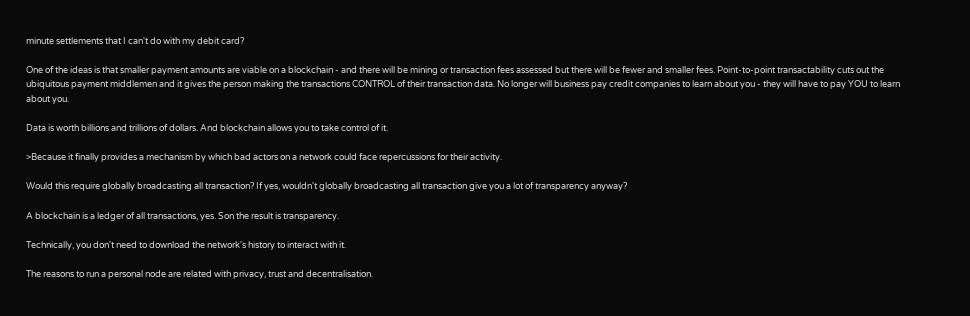minute settlements that I can't do with my debit card?

One of the ideas is that smaller payment amounts are viable on a blockchain - and there will be mining or transaction fees assessed but there will be fewer and smaller fees. Point-to-point transactability cuts out the ubiquitous payment middlemen and it gives the person making the transactions CONTROL of their transaction data. No longer will business pay credit companies to learn about you - they will have to pay YOU to learn about you.

Data is worth billions and trillions of dollars. And blockchain allows you to take control of it.

>Because it finally provides a mechanism by which bad actors on a network could face repercussions for their activity.

Would this require globally broadcasting all transaction? If yes, wouldn't globally broadcasting all transaction give you a lot of transparency anyway?

A blockchain is a ledger of all transactions, yes. Son the result is transparency.

Technically, you don't need to download the network's history to interact with it.

The reasons to run a personal node are related with privacy, trust and decentralisation.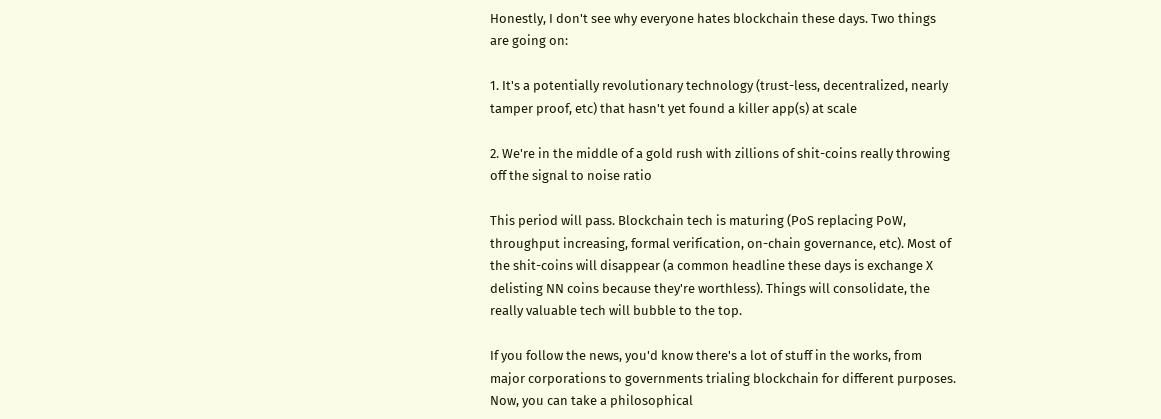Honestly, I don't see why everyone hates blockchain these days. Two things are going on:

1. It's a potentially revolutionary technology (trust-less, decentralized, nearly tamper proof, etc) that hasn't yet found a killer app(s) at scale

2. We're in the middle of a gold rush with zillions of shit-coins really throwing off the signal to noise ratio

This period will pass. Blockchain tech is maturing (PoS replacing PoW, throughput increasing, formal verification, on-chain governance, etc). Most of the shit-coins will disappear (a common headline these days is exchange X delisting NN coins because they're worthless). Things will consolidate, the really valuable tech will bubble to the top.

If you follow the news, you'd know there's a lot of stuff in the works, from major corporations to governments trialing blockchain for different purposes. Now, you can take a philosophical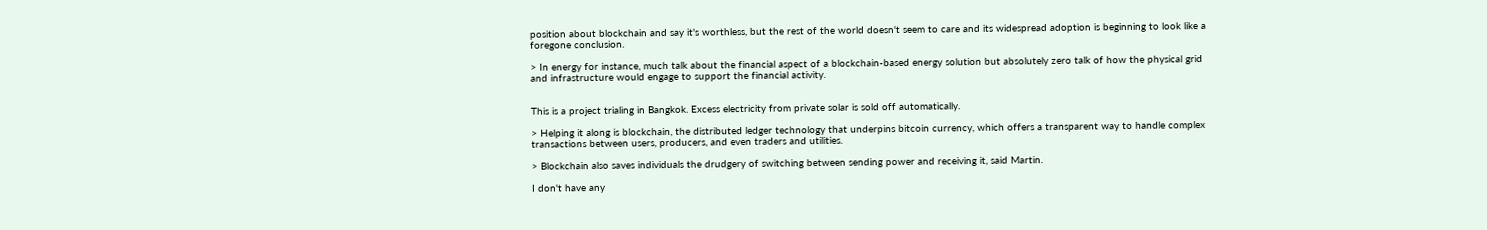position about blockchain and say it's worthless, but the rest of the world doesn't seem to care and its widespread adoption is beginning to look like a foregone conclusion.

> In energy for instance, much talk about the financial aspect of a blockchain-based energy solution but absolutely zero talk of how the physical grid and infrastructure would engage to support the financial activity.


This is a project trialing in Bangkok. Excess electricity from private solar is sold off automatically.

> Helping it along is blockchain, the distributed ledger technology that underpins bitcoin currency, which offers a transparent way to handle complex transactions between users, producers, and even traders and utilities.

> Blockchain also saves individuals the drudgery of switching between sending power and receiving it, said Martin.

I don't have any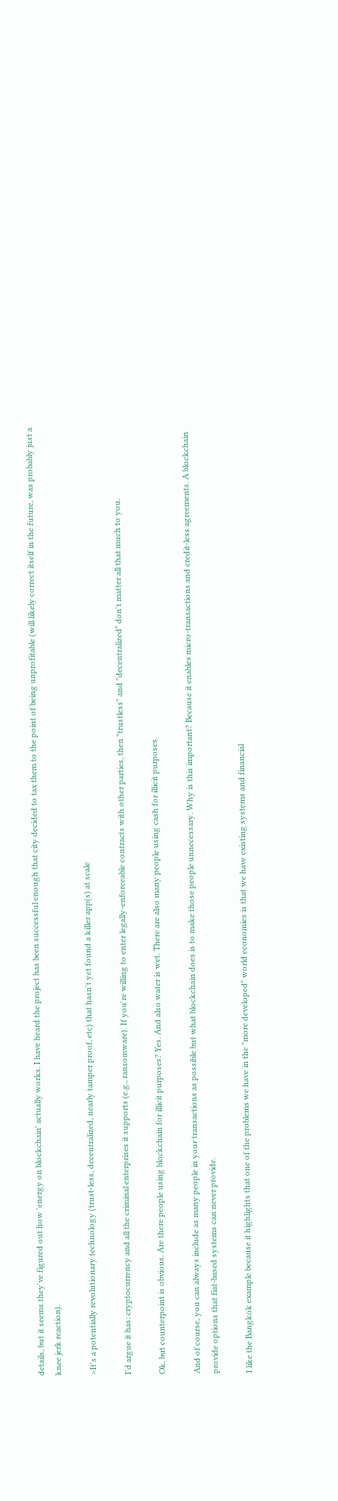details, but it seems they've figured out how 'energy on blockchain' actually works. I have heard the project has been successful enough that city decided to tax them to the point of being unprofitable (will likely correct itself in the future, was probably just a knee jerk reaction).

>It's a potentially revolutionary technology (trust-less, decentralized, nearly tamper proof, etc) that hasn't yet found a killer app(s) at scale

I'd argue it has: cryptocurrency and all the criminal enterprises it supports (e.g., ransomware). If you're willing to enter legally-enforceable contracts with other parties, then "trustless" and "decentralized" don't matter all that much to you.

Ok, but counterpoint is obvious. Are there people using blockchain for illicit purposes? Yes. And also water is wet. There are also many people using cash for illicit purposes.

And of course, you can always include as many people in your transactions as possible but what blockchain does is to make those people unnecessary. Why is this important? Because it enables micro-transactions and credit-less agreements. A blockchain provide options that fiat-based systems can never provide.

I like the Bangkok example because it highlights that one of the problems we have in the "more developed" world economies is that we have existing systems and financial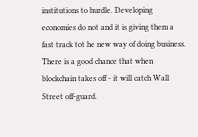institutions to hurdle. Developing economies do not and it is giving them a fast track tot he new way of doing business. There is a good chance that when blockchain takes off - it will catch Wall Street off-guard.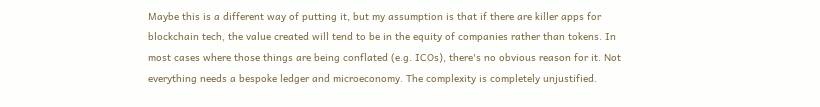Maybe this is a different way of putting it, but my assumption is that if there are killer apps for blockchain tech, the value created will tend to be in the equity of companies rather than tokens. In most cases where those things are being conflated (e.g. ICOs), there's no obvious reason for it. Not everything needs a bespoke ledger and microeconomy. The complexity is completely unjustified.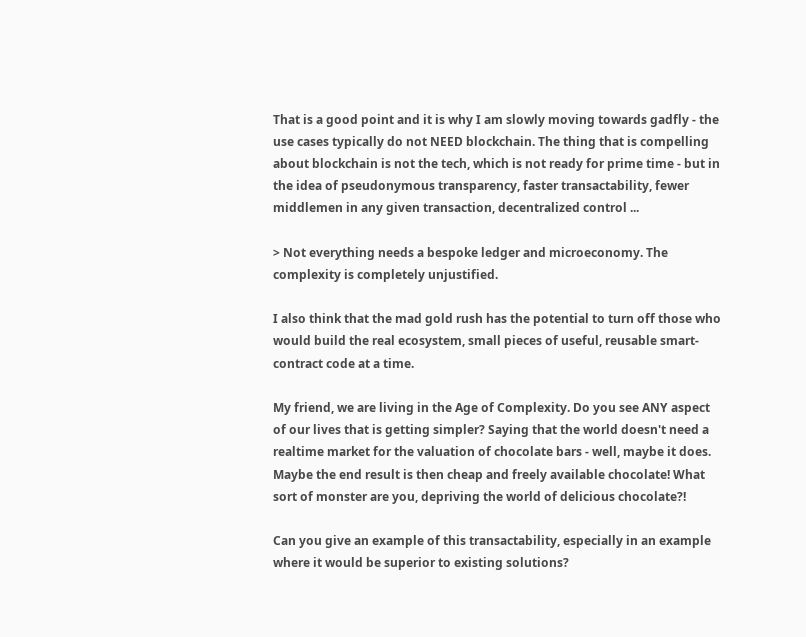That is a good point and it is why I am slowly moving towards gadfly - the use cases typically do not NEED blockchain. The thing that is compelling about blockchain is not the tech, which is not ready for prime time - but in the idea of pseudonymous transparency, faster transactability, fewer middlemen in any given transaction, decentralized control ...

> Not everything needs a bespoke ledger and microeconomy. The complexity is completely unjustified.

I also think that the mad gold rush has the potential to turn off those who would build the real ecosystem, small pieces of useful, reusable smart-contract code at a time.

My friend, we are living in the Age of Complexity. Do you see ANY aspect of our lives that is getting simpler? Saying that the world doesn't need a realtime market for the valuation of chocolate bars - well, maybe it does. Maybe the end result is then cheap and freely available chocolate! What sort of monster are you, depriving the world of delicious chocolate?!

Can you give an example of this transactability, especially in an example where it would be superior to existing solutions?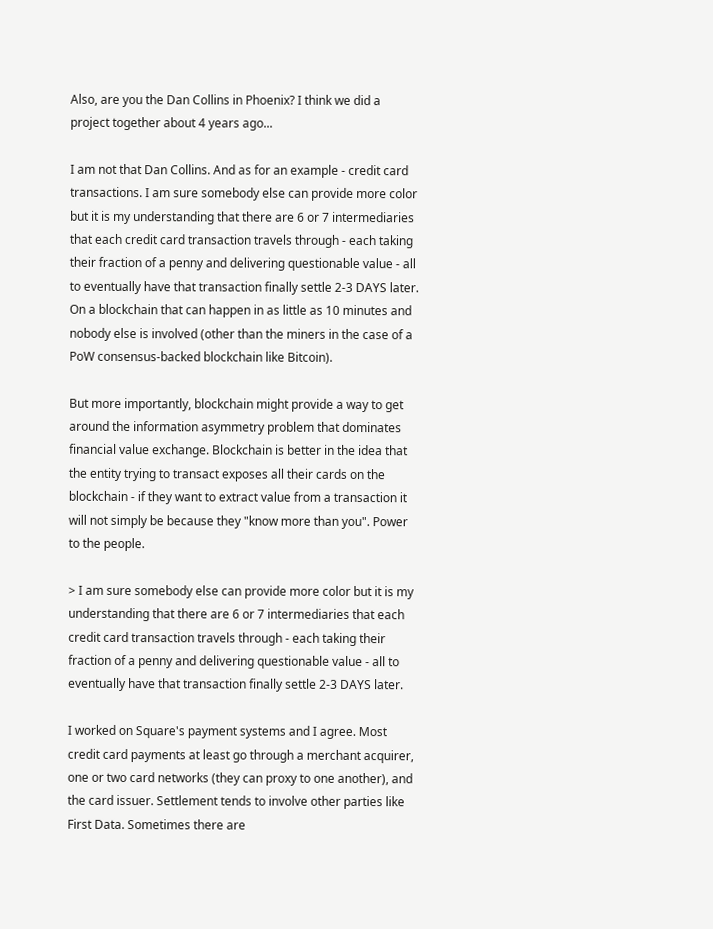Also, are you the Dan Collins in Phoenix? I think we did a project together about 4 years ago...

I am not that Dan Collins. And as for an example - credit card transactions. I am sure somebody else can provide more color but it is my understanding that there are 6 or 7 intermediaries that each credit card transaction travels through - each taking their fraction of a penny and delivering questionable value - all to eventually have that transaction finally settle 2-3 DAYS later. On a blockchain that can happen in as little as 10 minutes and nobody else is involved (other than the miners in the case of a PoW consensus-backed blockchain like Bitcoin).

But more importantly, blockchain might provide a way to get around the information asymmetry problem that dominates financial value exchange. Blockchain is better in the idea that the entity trying to transact exposes all their cards on the blockchain - if they want to extract value from a transaction it will not simply be because they "know more than you". Power to the people.

> I am sure somebody else can provide more color but it is my understanding that there are 6 or 7 intermediaries that each credit card transaction travels through - each taking their fraction of a penny and delivering questionable value - all to eventually have that transaction finally settle 2-3 DAYS later.

I worked on Square's payment systems and I agree. Most credit card payments at least go through a merchant acquirer, one or two card networks (they can proxy to one another), and the card issuer. Settlement tends to involve other parties like First Data. Sometimes there are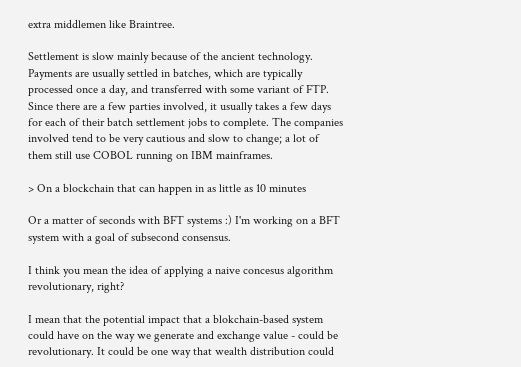extra middlemen like Braintree.

Settlement is slow mainly because of the ancient technology. Payments are usually settled in batches, which are typically processed once a day, and transferred with some variant of FTP. Since there are a few parties involved, it usually takes a few days for each of their batch settlement jobs to complete. The companies involved tend to be very cautious and slow to change; a lot of them still use COBOL running on IBM mainframes.

> On a blockchain that can happen in as little as 10 minutes

Or a matter of seconds with BFT systems :) I'm working on a BFT system with a goal of subsecond consensus.

I think you mean the idea of applying a naive concesus algorithm revolutionary, right?

I mean that the potential impact that a blokchain-based system could have on the way we generate and exchange value - could be revolutionary. It could be one way that wealth distribution could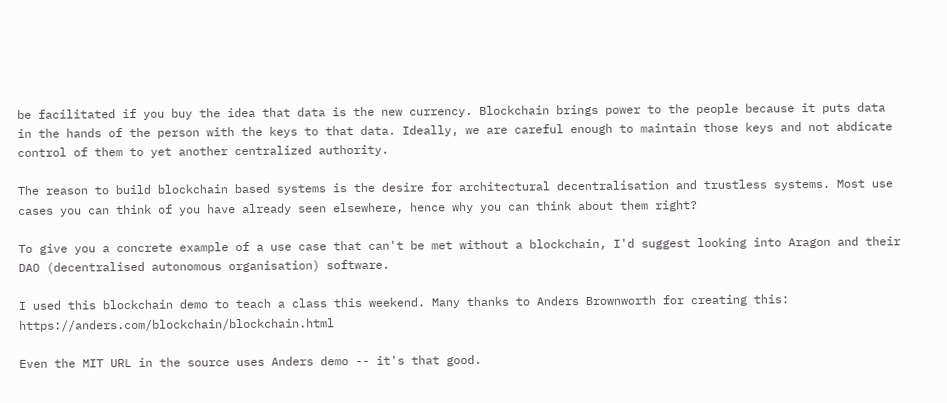be facilitated if you buy the idea that data is the new currency. Blockchain brings power to the people because it puts data in the hands of the person with the keys to that data. Ideally, we are careful enough to maintain those keys and not abdicate control of them to yet another centralized authority.

The reason to build blockchain based systems is the desire for architectural decentralisation and trustless systems. Most use cases you can think of you have already seen elsewhere, hence why you can think about them right?

To give you a concrete example of a use case that can't be met without a blockchain, I'd suggest looking into Aragon and their DAO (decentralised autonomous organisation) software.

I used this blockchain demo to teach a class this weekend. Many thanks to Anders Brownworth for creating this: https://anders.com/blockchain/blockchain.html

Even the MIT URL in the source uses Anders demo -- it's that good.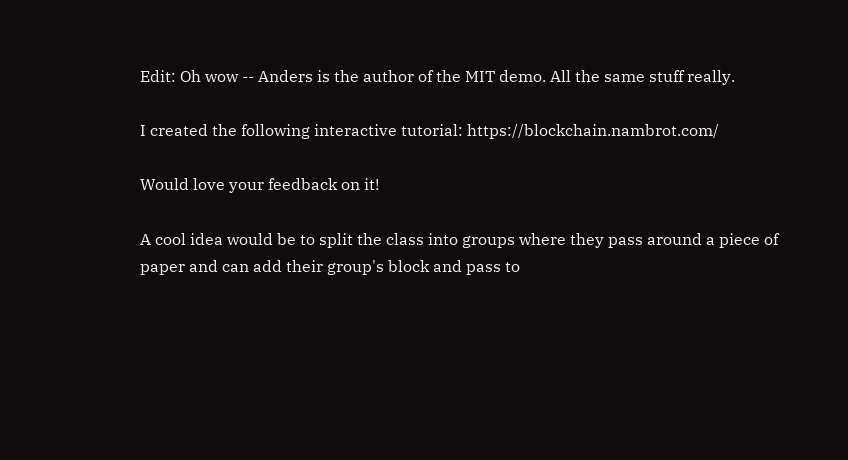Edit: Oh wow -- Anders is the author of the MIT demo. All the same stuff really.

I created the following interactive tutorial: https://blockchain.nambrot.com/

Would love your feedback on it!

A cool idea would be to split the class into groups where they pass around a piece of paper and can add their group's block and pass to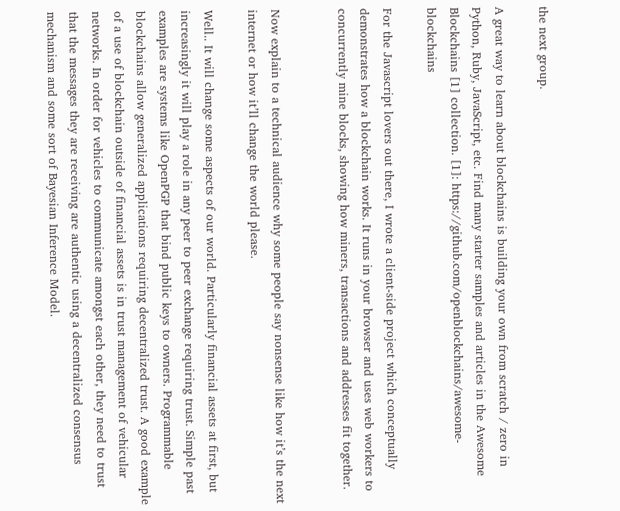the next group.

A great way to learn about blockchains is building your own from scratch / zero in Python, Ruby, JavaScript, etc. Find many starter samples and articles in the Awesome Blockchains [1] collection. [1]: https://github.com/openblockchains/awesome-blockchains

For the Javascript lovers out there, I wrote a client-side project which conceptually demonstrates how a blockchain works. It runs in your browser and uses web workers to concurrently mine blocks, showing how miners, transactions and addresses fit together.


Now explain to a technical audience why some people say nonsense like how it’s the next internet or how it’ll change the world please.

Well.. It will change some aspects of our world. Particularly financial assets at first, but increasingly it will play a role in any peer to peer exchange requiring trust. Simple past examples are systems like OpenPGP that bind public keys to owners. Programmable blockchains allow generalized applications requiring decentralized trust. A good example of a use of blockchain outside of financial assets is in trust management of vehicular networks. In order for vehicles to communicate amongst each other, they need to trust that the messages they are receiving are authentic using a decentralized consensus mechanism and some sort of Bayesian Inference Model.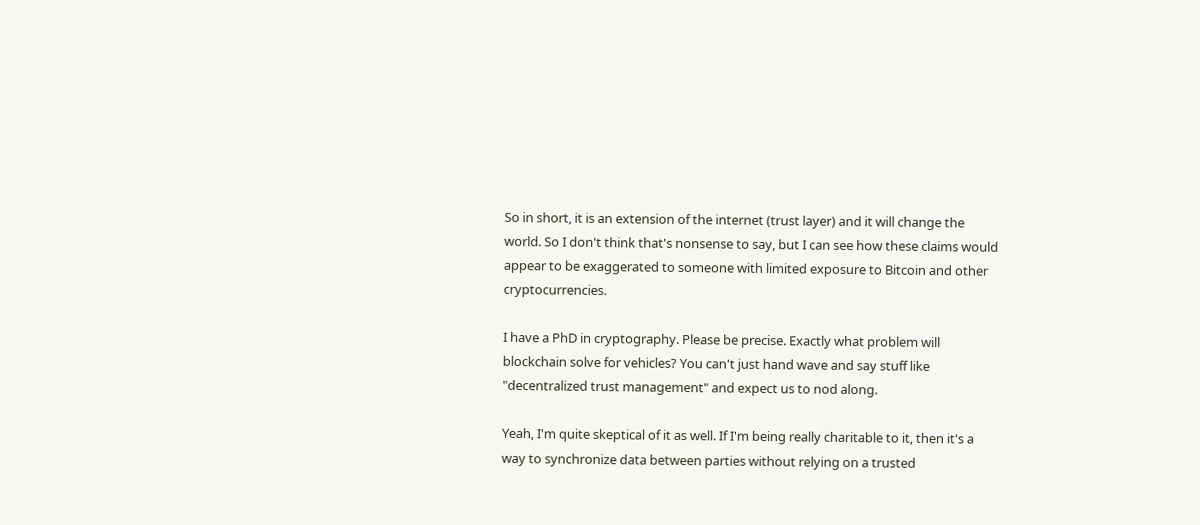So in short, it is an extension of the internet (trust layer) and it will change the world. So I don't think that's nonsense to say, but I can see how these claims would appear to be exaggerated to someone with limited exposure to Bitcoin and other cryptocurrencies.

I have a PhD in cryptography. Please be precise. Exactly what problem will blockchain solve for vehicles? You can't just hand wave and say stuff like "decentralized trust management" and expect us to nod along.

Yeah, I'm quite skeptical of it as well. If I'm being really charitable to it, then it's a way to synchronize data between parties without relying on a trusted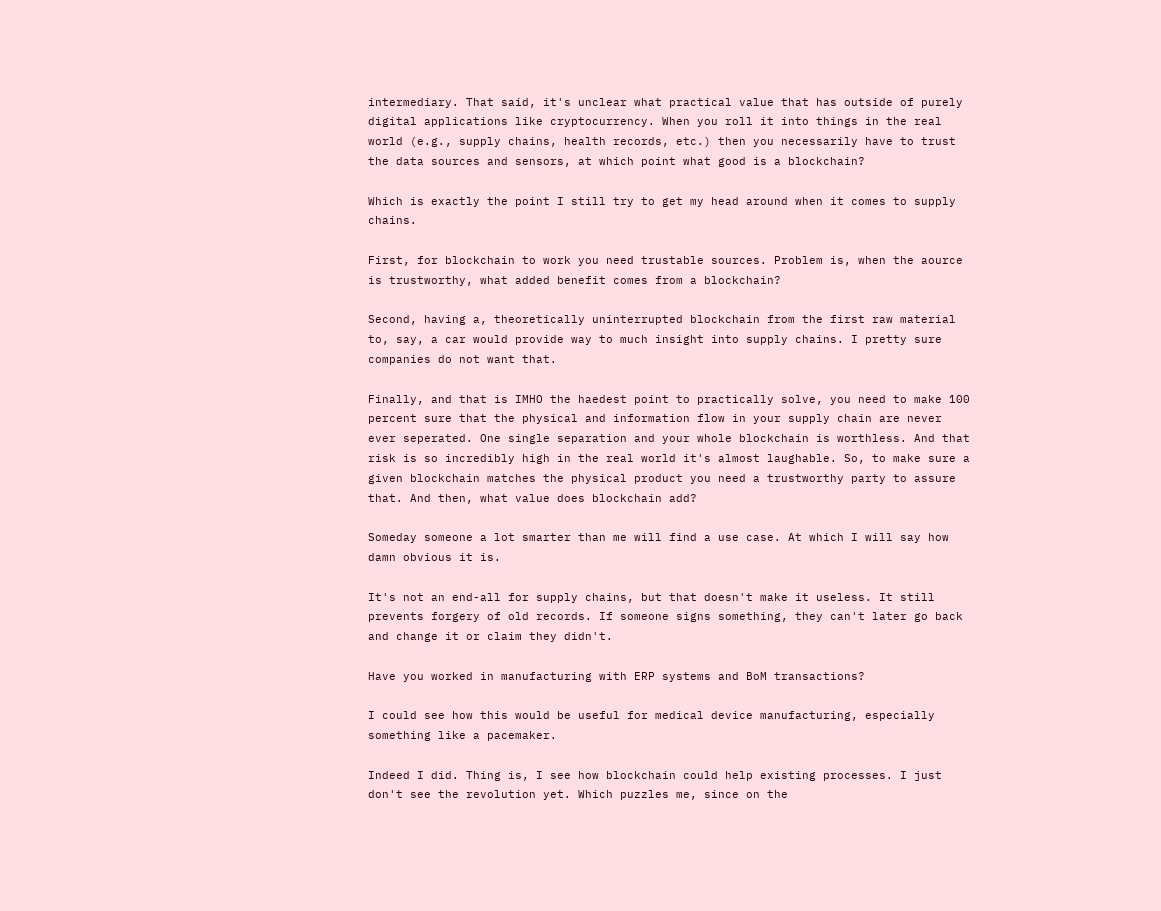intermediary. That said, it's unclear what practical value that has outside of purely digital applications like cryptocurrency. When you roll it into things in the real world (e.g., supply chains, health records, etc.) then you necessarily have to trust the data sources and sensors, at which point what good is a blockchain?

Which is exactly the point I still try to get my head around when it comes to supply chains.

First, for blockchain to work you need trustable sources. Problem is, when the aource is trustworthy, what added benefit comes from a blockchain?

Second, having a, theoretically uninterrupted blockchain from the first raw material to, say, a car would provide way to much insight into supply chains. I pretty sure companies do not want that.

Finally, and that is IMHO the haedest point to practically solve, you need to make 100 percent sure that the physical and information flow in your supply chain are never ever seperated. One single separation and your whole blockchain is worthless. And that risk is so incredibly high in the real world it's almost laughable. So, to make sure a given blockchain matches the physical product you need a trustworthy party to assure that. And then, what value does blockchain add?

Someday someone a lot smarter than me will find a use case. At which I will say how damn obvious it is.

It's not an end-all for supply chains, but that doesn't make it useless. It still prevents forgery of old records. If someone signs something, they can't later go back and change it or claim they didn't.

Have you worked in manufacturing with ERP systems and BoM transactions?

I could see how this would be useful for medical device manufacturing, especially something like a pacemaker.

Indeed I did. Thing is, I see how blockchain could help existing processes. I just don't see the revolution yet. Which puzzles me, since on the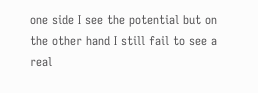one side I see the potential but on the other hand I still fail to see a real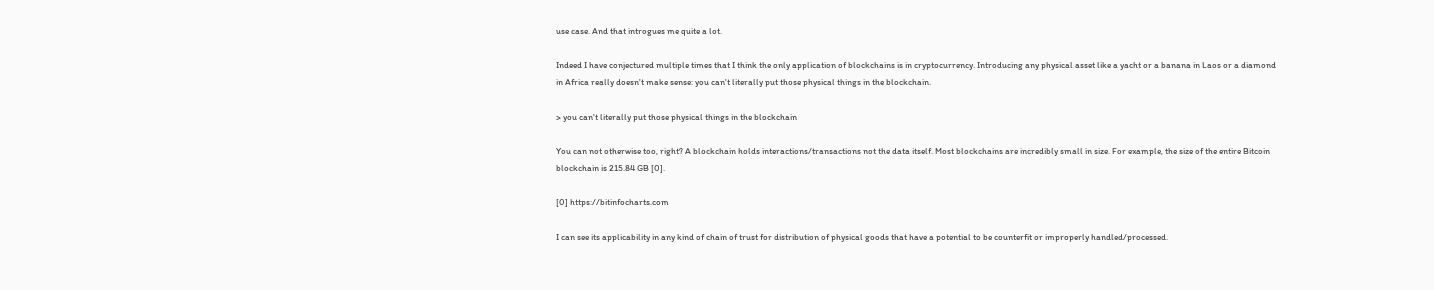use case. And that introgues me quite a lot.

Indeed I have conjectured multiple times that I think the only application of blockchains is in cryptocurrency. Introducing any physical asset like a yacht or a banana in Laos or a diamond in Africa really doesn't make sense: you can't literally put those physical things in the blockchain.

> you can't literally put those physical things in the blockchain

You can not otherwise too, right? A blockchain holds interactions/transactions not the data itself. Most blockchains are incredibly small in size. For example, the size of the entire Bitcoin blockchain is 215.84 GB [0].

[0] https://bitinfocharts.com

I can see its applicability in any kind of chain of trust for distribution of physical goods that have a potential to be counterfit or improperly handled/processed.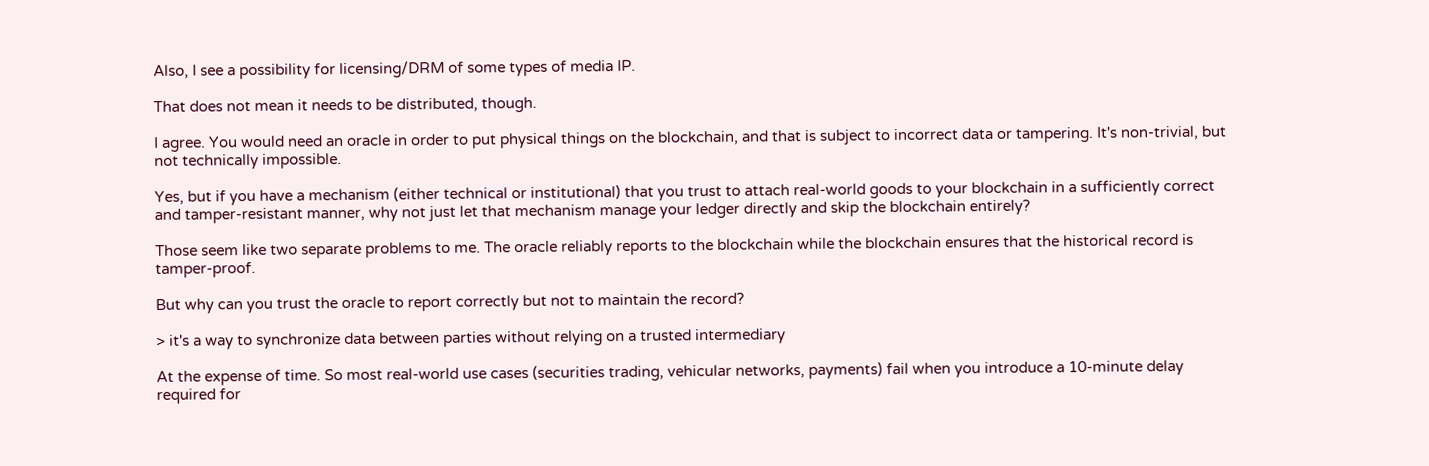Also, I see a possibility for licensing/DRM of some types of media IP.

That does not mean it needs to be distributed, though.

I agree. You would need an oracle in order to put physical things on the blockchain, and that is subject to incorrect data or tampering. It's non-trivial, but not technically impossible.

Yes, but if you have a mechanism (either technical or institutional) that you trust to attach real-world goods to your blockchain in a sufficiently correct and tamper-resistant manner, why not just let that mechanism manage your ledger directly and skip the blockchain entirely?

Those seem like two separate problems to me. The oracle reliably reports to the blockchain while the blockchain ensures that the historical record is tamper-proof.

But why can you trust the oracle to report correctly but not to maintain the record?

> it's a way to synchronize data between parties without relying on a trusted intermediary

At the expense of time. So most real-world use cases (securities trading, vehicular networks, payments) fail when you introduce a 10-minute delay required for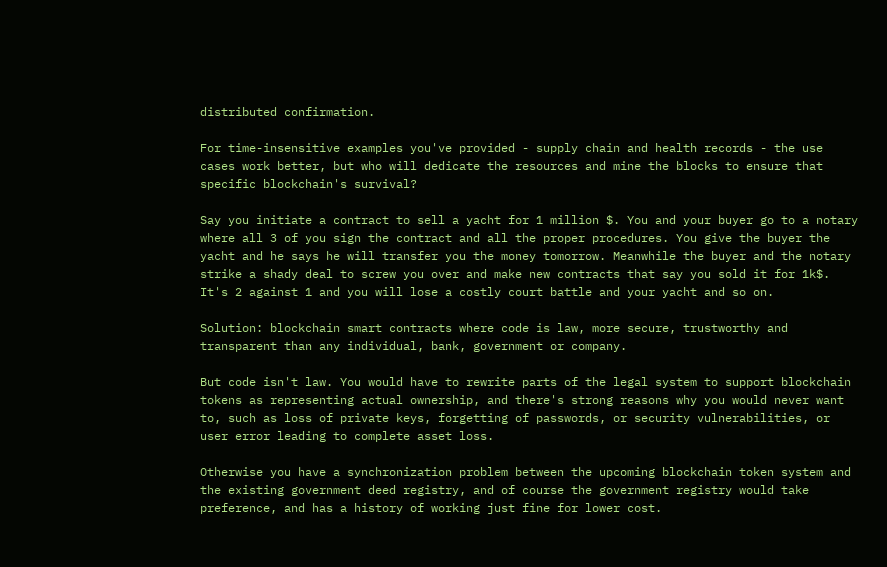distributed confirmation.

For time-insensitive examples you've provided - supply chain and health records - the use cases work better, but who will dedicate the resources and mine the blocks to ensure that specific blockchain's survival?

Say you initiate a contract to sell a yacht for 1 million $. You and your buyer go to a notary where all 3 of you sign the contract and all the proper procedures. You give the buyer the yacht and he says he will transfer you the money tomorrow. Meanwhile the buyer and the notary strike a shady deal to screw you over and make new contracts that say you sold it for 1k$. It's 2 against 1 and you will lose a costly court battle and your yacht and so on.

Solution: blockchain smart contracts where code is law, more secure, trustworthy and transparent than any individual, bank, government or company.

But code isn't law. You would have to rewrite parts of the legal system to support blockchain tokens as representing actual ownership, and there's strong reasons why you would never want to, such as loss of private keys, forgetting of passwords, or security vulnerabilities, or user error leading to complete asset loss.

Otherwise you have a synchronization problem between the upcoming blockchain token system and the existing government deed registry, and of course the government registry would take preference, and has a history of working just fine for lower cost.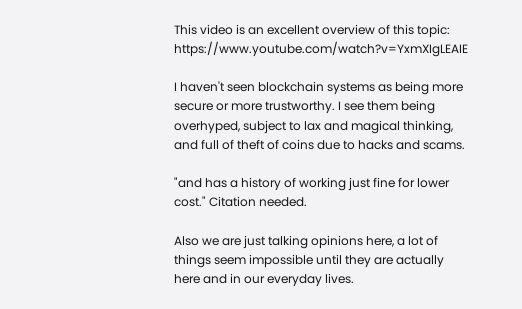This video is an excellent overview of this topic: https://www.youtube.com/watch?v=YxmXIgLEAIE

I haven't seen blockchain systems as being more secure or more trustworthy. I see them being overhyped, subject to lax and magical thinking, and full of theft of coins due to hacks and scams.

"and has a history of working just fine for lower cost." Citation needed.

Also we are just talking opinions here, a lot of things seem impossible until they are actually here and in our everyday lives.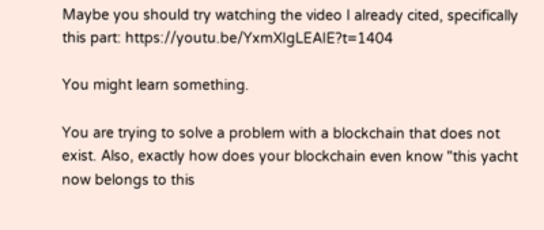Maybe you should try watching the video I already cited, specifically this part: https://youtu.be/YxmXIgLEAIE?t=1404

You might learn something.

You are trying to solve a problem with a blockchain that does not exist. Also, exactly how does your blockchain even know "this yacht now belongs to this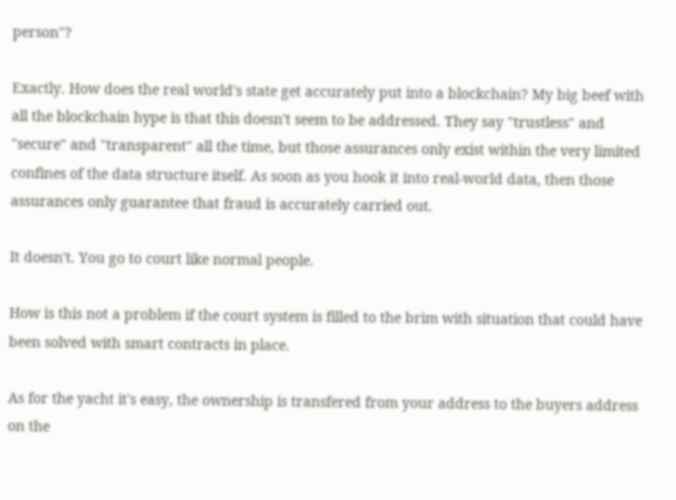person"?

Exactly. How does the real world's state get accurately put into a blockchain? My big beef with all the blockchain hype is that this doesn't seem to be addressed. They say "trustless" and "secure" and "transparent" all the time, but those assurances only exist within the very limited confines of the data structure itself. As soon as you hook it into real-world data, then those assurances only guarantee that fraud is accurately carried out.

It doesn't. You go to court like normal people.

How is this not a problem if the court system is filled to the brim with situation that could have been solved with smart contracts in place.

As for the yacht it's easy, the ownership is transfered from your address to the buyers address on the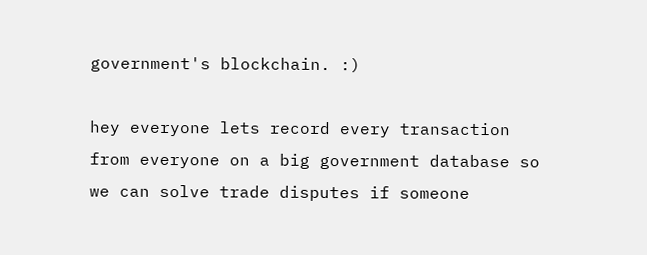government's blockchain. :)

hey everyone lets record every transaction from everyone on a big government database so we can solve trade disputes if someone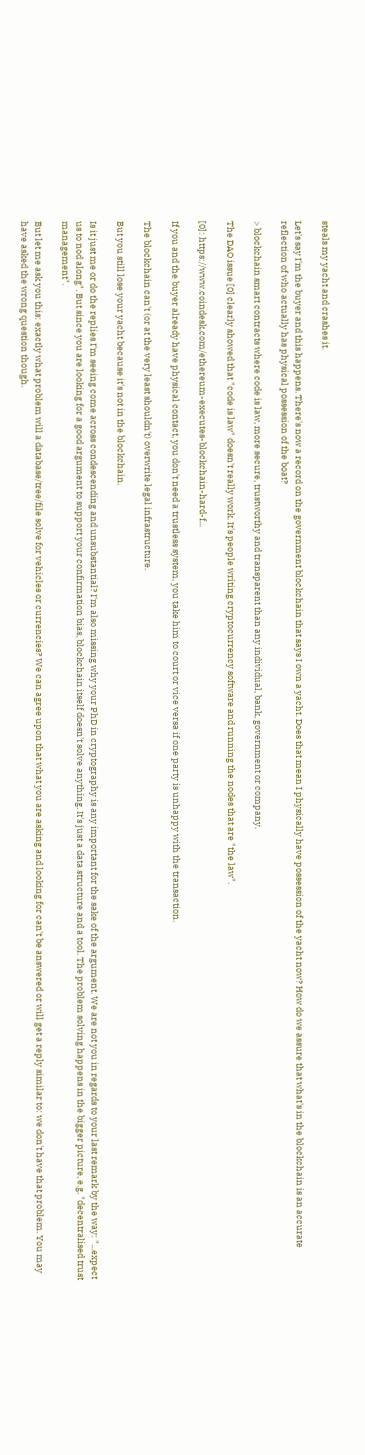steals my yacht and crashes it.

Let's say I'm the buyer and this happens. There's now a record on the government blockchain that says I own a yacht. Does that mean I physically have possession of the yacht now? How do we assure that what's in the blockchain is an accurate reflection of who actually has physical possession of the boat?

> blockchain smart contracts where code is law, more secure, trustworthy and transparent than any individual, bank, government or company.

The DAO issue [0] clearly showed that "code is law" doesn't really work. It's people writing cryptocurrency software and running the nodes that are "the law".

[0]: https://www.coindesk.com/ethereum-executes-blockchain-hard-f...

If you and the buyer already have physical contact, you don't need a trustless system, you take him to court or vice versa if one party is unhappy with the transaction.

The blockchain can't (or at the very least shouldn't) overwrite legal infrastructure.

But you still lose your yacht because it's not in the blockchain.

Is it just me or do the replies I'm seeing come across condescending and unsubstantial? I'm also missing why your PhD in cryptography is any important for the sake of the argument. We are not you in regards to your last remark by the way: "...expect us to nod along". But since you are looking for a good argument to support your confirmation bias, blockchain itself doesn't solve anything. It's just a data structure and a tool. The problem solving happens in the bigger picture, e.g. "decentralised trust management".

But let me ask you this: exactly what problem will a database/tree/file solve for vehicles or currencies? We can agree upon that what you are asking and looking for can't be answered or will get a reply similar to: we don't have that problem. You may have asked the wrong question though.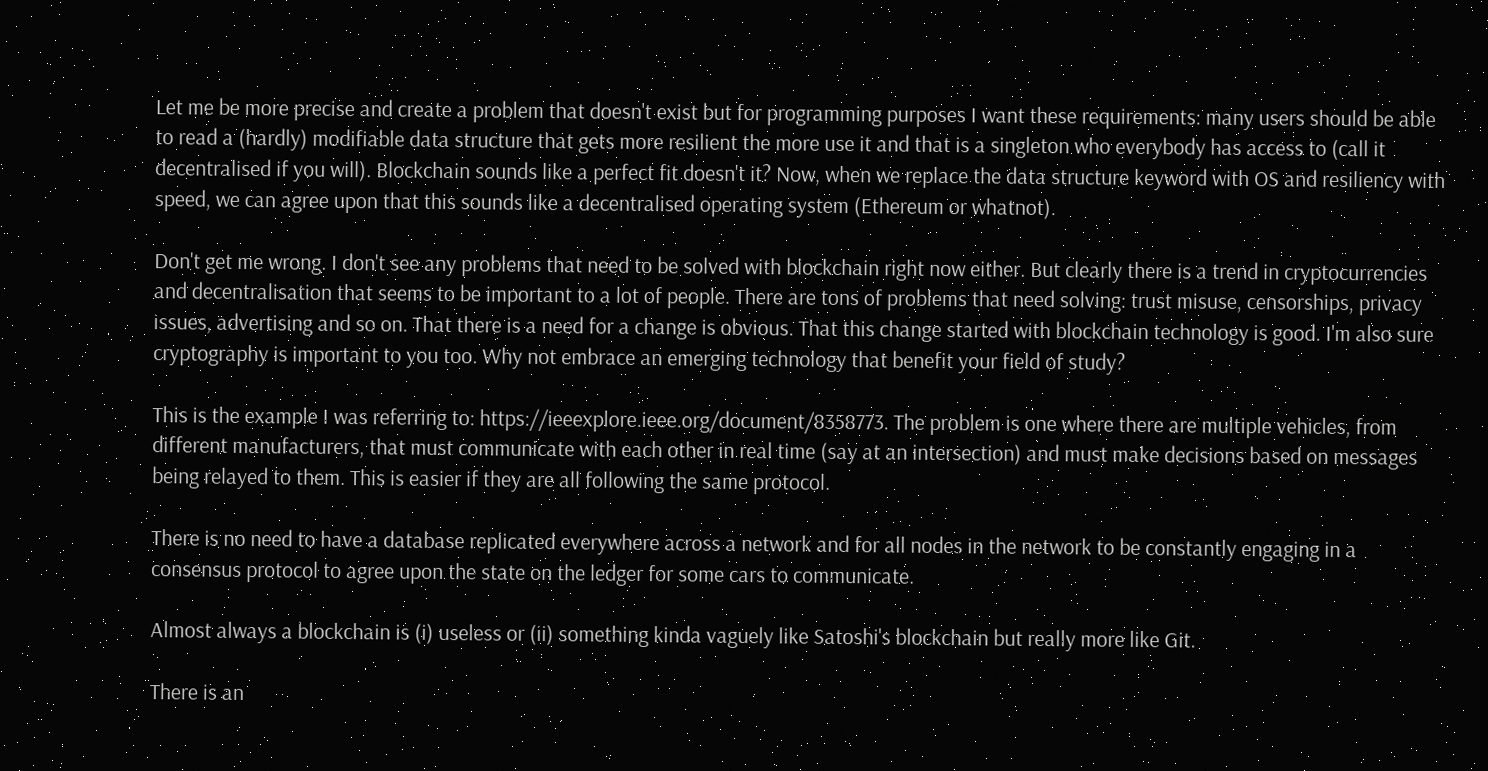Let me be more precise and create a problem that doesn't exist but for programming purposes I want these requirements: many users should be able to read a (hardly) modifiable data structure that gets more resilient the more use it and that is a singleton who everybody has access to (call it decentralised if you will). Blockchain sounds like a perfect fit doesn't it? Now, when we replace the data structure keyword with OS and resiliency with speed, we can agree upon that this sounds like a decentralised operating system (Ethereum or whatnot).

Don't get me wrong. I don't see any problems that need to be solved with blockchain right now either. But clearly there is a trend in cryptocurrencies and decentralisation that seems to be important to a lot of people. There are tons of problems that need solving: trust misuse, censorships, privacy issues, advertising and so on. That there is a need for a change is obvious. That this change started with blockchain technology is good. I'm also sure cryptography is important to you too. Why not embrace an emerging technology that benefit your field of study?

This is the example I was referring to: https://ieeexplore.ieee.org/document/8358773. The problem is one where there are multiple vehicles, from different manufacturers, that must communicate with each other in real time (say at an intersection) and must make decisions based on messages being relayed to them. This is easier if they are all following the same protocol.

There is no need to have a database replicated everywhere across a network and for all nodes in the network to be constantly engaging in a consensus protocol to agree upon the state on the ledger for some cars to communicate.

Almost always a blockchain is (i) useless or (ii) something kinda vaguely like Satoshi's blockchain but really more like Git.

There is an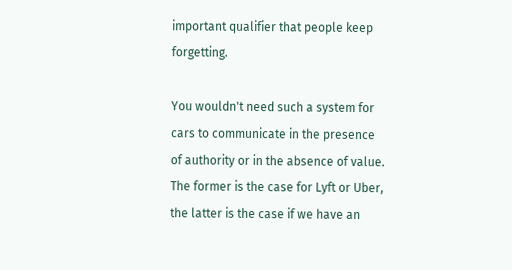important qualifier that people keep forgetting.

You wouldn't need such a system for cars to communicate in the presence of authority or in the absence of value. The former is the case for Lyft or Uber, the latter is the case if we have an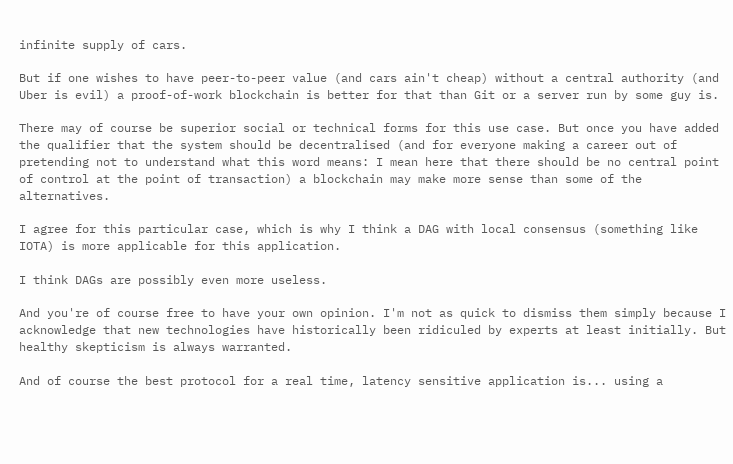infinite supply of cars.

But if one wishes to have peer-to-peer value (and cars ain't cheap) without a central authority (and Uber is evil) a proof-of-work blockchain is better for that than Git or a server run by some guy is.

There may of course be superior social or technical forms for this use case. But once you have added the qualifier that the system should be decentralised (and for everyone making a career out of pretending not to understand what this word means: I mean here that there should be no central point of control at the point of transaction) a blockchain may make more sense than some of the alternatives.

I agree for this particular case, which is why I think a DAG with local consensus (something like IOTA) is more applicable for this application.

I think DAGs are possibly even more useless.

And you're of course free to have your own opinion. I'm not as quick to dismiss them simply because I acknowledge that new technologies have historically been ridiculed by experts at least initially. But healthy skepticism is always warranted.

And of course the best protocol for a real time, latency sensitive application is... using a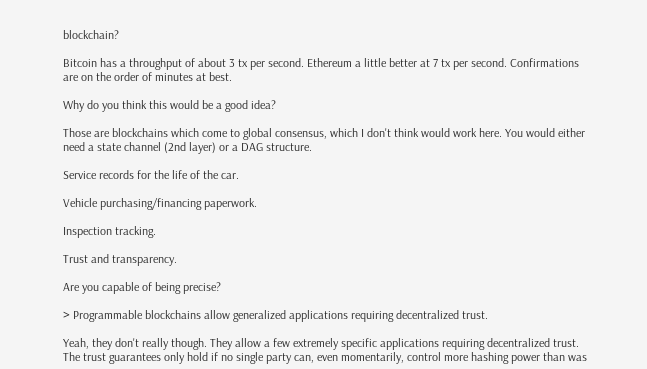blockchain?

Bitcoin has a throughput of about 3 tx per second. Ethereum a little better at 7 tx per second. Confirmations are on the order of minutes at best.

Why do you think this would be a good idea?

Those are blockchains which come to global consensus, which I don't think would work here. You would either need a state channel (2nd layer) or a DAG structure.

Service records for the life of the car.

Vehicle purchasing/financing paperwork.

Inspection tracking.

Trust and transparency.

Are you capable of being precise?

> Programmable blockchains allow generalized applications requiring decentralized trust.

Yeah, they don't really though. They allow a few extremely specific applications requiring decentralized trust. The trust guarantees only hold if no single party can, even momentarily, control more hashing power than was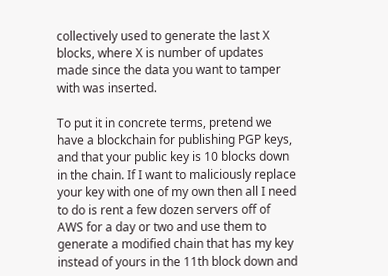collectively used to generate the last X blocks, where X is number of updates made since the data you want to tamper with was inserted.

To put it in concrete terms, pretend we have a blockchain for publishing PGP keys, and that your public key is 10 blocks down in the chain. If I want to maliciously replace your key with one of my own then all I need to do is rent a few dozen servers off of AWS for a day or two and use them to generate a modified chain that has my key instead of yours in the 11th block down and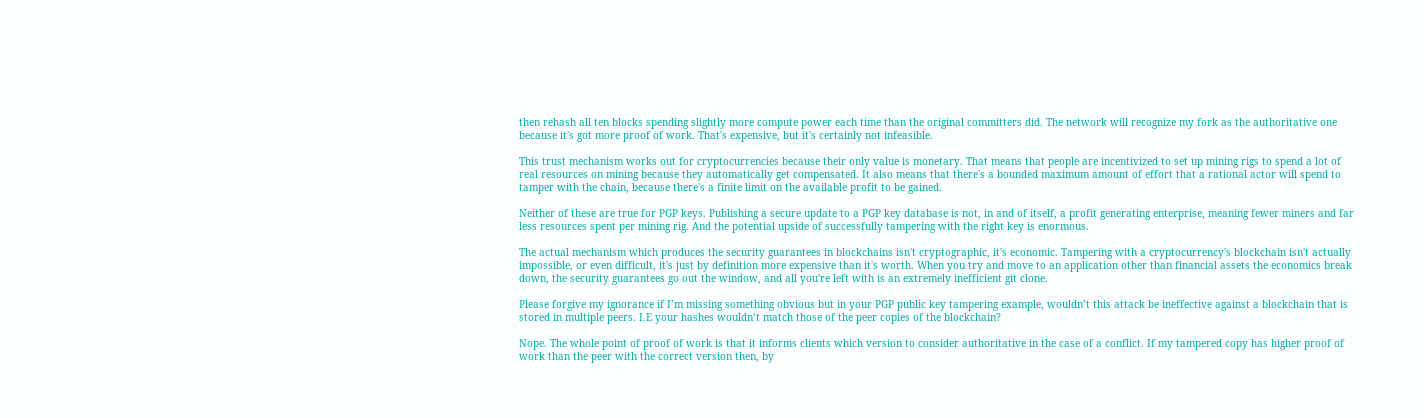then rehash all ten blocks spending slightly more compute power each time than the original committers did. The network will recognize my fork as the authoritative one because it's got more proof of work. That's expensive, but it's certainly not infeasible.

This trust mechanism works out for cryptocurrencies because their only value is monetary. That means that people are incentivized to set up mining rigs to spend a lot of real resources on mining because they automatically get compensated. It also means that there's a bounded maximum amount of effort that a rational actor will spend to tamper with the chain, because there's a finite limit on the available profit to be gained.

Neither of these are true for PGP keys. Publishing a secure update to a PGP key database is not, in and of itself, a profit generating enterprise, meaning fewer miners and far less resources spent per mining rig. And the potential upside of successfully tampering with the right key is enormous.

The actual mechanism which produces the security guarantees in blockchains isn't cryptographic, it's economic. Tampering with a cryptocurrency's blockchain isn't actually impossible, or even difficult, it's just by definition more expensive than it's worth. When you try and move to an application other than financial assets the economics break down, the security guarantees go out the window, and all you're left with is an extremely inefficient git clone.

Please forgive my ignorance if I’m missing something obvious but in your PGP public key tampering example, wouldn’t this attack be ineffective against a blockchain that is stored in multiple peers. I.E your hashes wouldn’t match those of the peer copies of the blockchain?

Nope. The whole point of proof of work is that it informs clients which version to consider authoritative in the case of a conflict. If my tampered copy has higher proof of work than the peer with the correct version then, by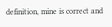definition, mine is correct and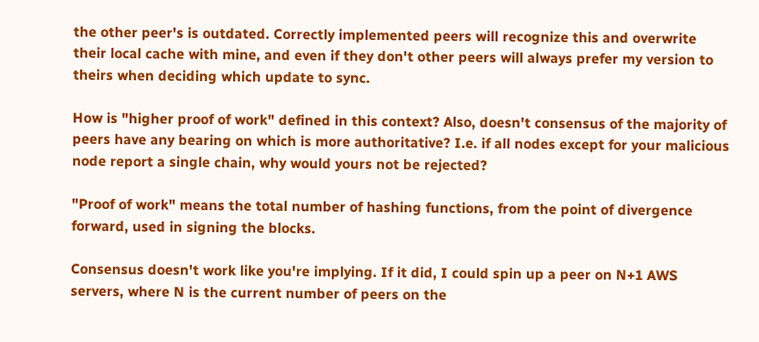the other peer's is outdated. Correctly implemented peers will recognize this and overwrite their local cache with mine, and even if they don't other peers will always prefer my version to theirs when deciding which update to sync.

How is "higher proof of work" defined in this context? Also, doesn't consensus of the majority of peers have any bearing on which is more authoritative? I.e. if all nodes except for your malicious node report a single chain, why would yours not be rejected?

"Proof of work" means the total number of hashing functions, from the point of divergence forward, used in signing the blocks.

Consensus doesn't work like you're implying. If it did, I could spin up a peer on N+1 AWS servers, where N is the current number of peers on the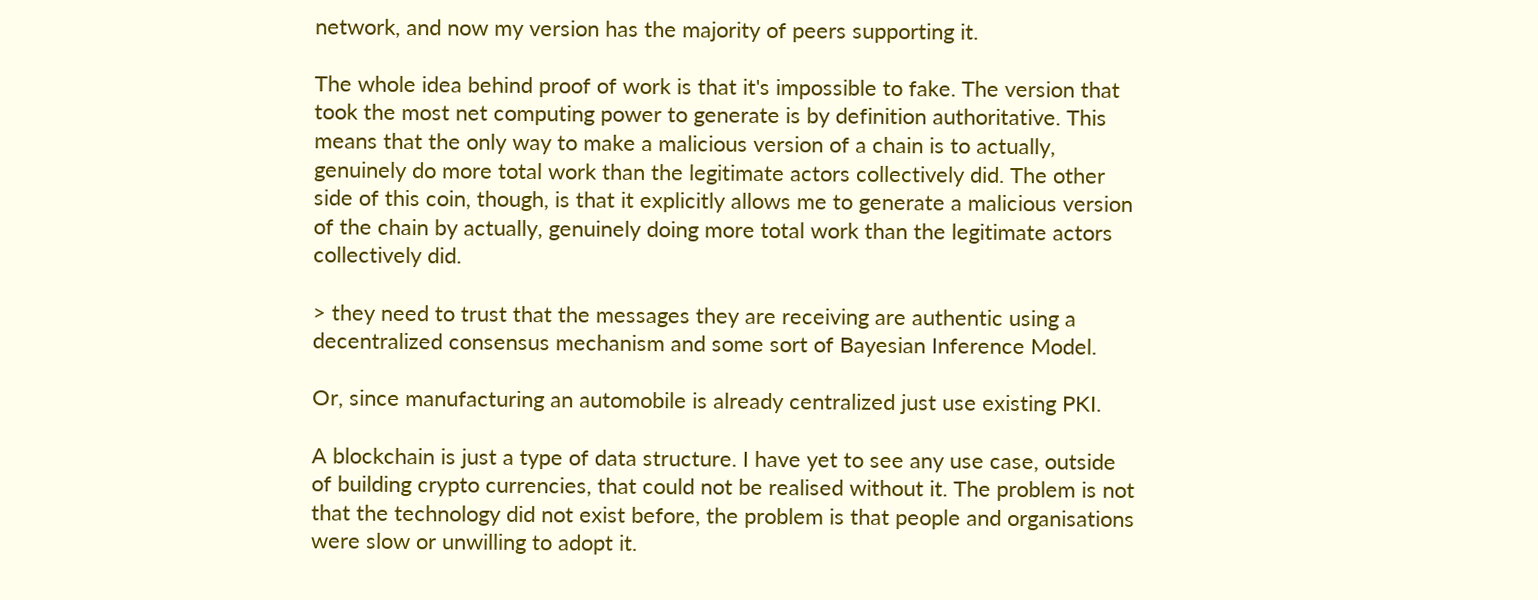network, and now my version has the majority of peers supporting it.

The whole idea behind proof of work is that it's impossible to fake. The version that took the most net computing power to generate is by definition authoritative. This means that the only way to make a malicious version of a chain is to actually, genuinely do more total work than the legitimate actors collectively did. The other side of this coin, though, is that it explicitly allows me to generate a malicious version of the chain by actually, genuinely doing more total work than the legitimate actors collectively did.

> they need to trust that the messages they are receiving are authentic using a decentralized consensus mechanism and some sort of Bayesian Inference Model.

Or, since manufacturing an automobile is already centralized just use existing PKI.

A blockchain is just a type of data structure. I have yet to see any use case, outside of building crypto currencies, that could not be realised without it. The problem is not that the technology did not exist before, the problem is that people and organisations were slow or unwilling to adopt it.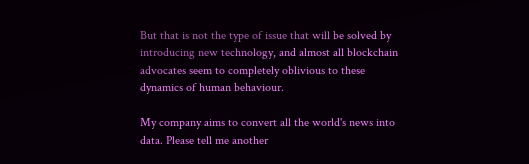But that is not the type of issue that will be solved by introducing new technology, and almost all blockchain advocates seem to completely oblivious to these dynamics of human behaviour.

My company aims to convert all the world's news into data. Please tell me another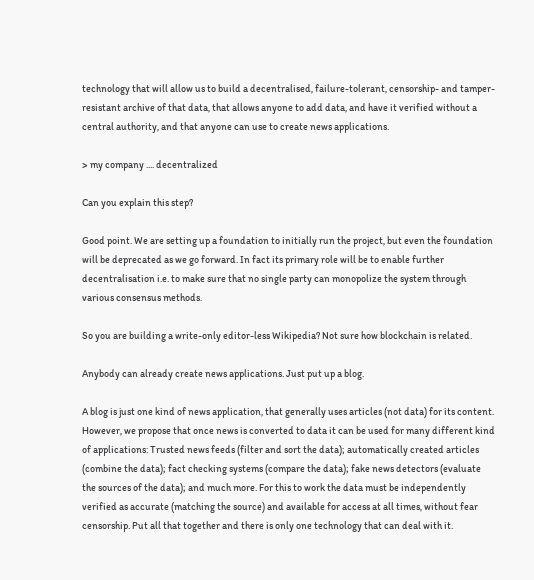technology that will allow us to build a decentralised, failure-tolerant, censorship- and tamper-resistant archive of that data, that allows anyone to add data, and have it verified without a central authority, and that anyone can use to create news applications.

> my company .... decentralized

Can you explain this step?

Good point. We are setting up a foundation to initially run the project, but even the foundation will be deprecated as we go forward. In fact its primary role will be to enable further decentralisation i.e. to make sure that no single party can monopolize the system through various consensus methods.

So you are building a write-only editor-less Wikipedia? Not sure how blockchain is related.

Anybody can already create news applications. Just put up a blog.

A blog is just one kind of news application, that generally uses articles (not data) for its content. However, we propose that once news is converted to data it can be used for many different kind of applications: Trusted news feeds (filter and sort the data); automatically created articles (combine the data); fact checking systems (compare the data); fake news detectors (evaluate the sources of the data); and much more. For this to work the data must be independently verified as accurate (matching the source) and available for access at all times, without fear censorship. Put all that together and there is only one technology that can deal with it.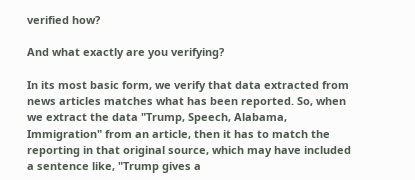verified how?

And what exactly are you verifying?

In its most basic form, we verify that data extracted from news articles matches what has been reported. So, when we extract the data "Trump, Speech, Alabama, Immigration" from an article, then it has to match the reporting in that original source, which may have included a sentence like, "Trump gives a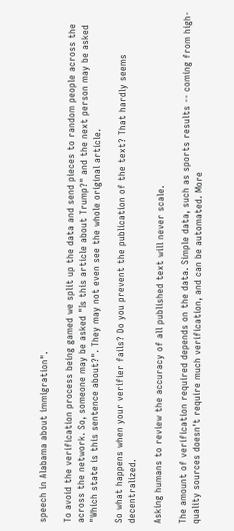speech in Alabama about immigration".

To avoid the verification process being gamed we split up the data and send pieces to random people across the across the network. So, someone may be asked "Is this article about Trump?" and the next person may be asked "Which state is this sentence about?". They may not even see the whole original article.

So what happens when your verifier fails? Do you prevent the publication of the text? That hardly seems decentralized.

Asking humans to review the accuracy of all published text will never scale.

The amount of verification required depends on the data. Simple data, such as sports results -- coming from high-quality sources doesn't require much verification, and can be automated. More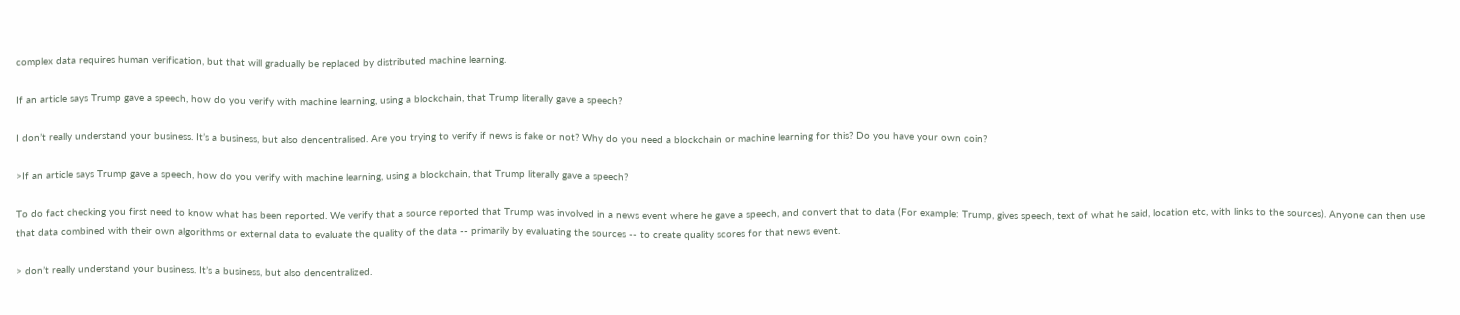complex data requires human verification, but that will gradually be replaced by distributed machine learning.

If an article says Trump gave a speech, how do you verify with machine learning, using a blockchain, that Trump literally gave a speech?

I don’t really understand your business. It’s a business, but also dencentralised. Are you trying to verify if news is fake or not? Why do you need a blockchain or machine learning for this? Do you have your own coin?

>If an article says Trump gave a speech, how do you verify with machine learning, using a blockchain, that Trump literally gave a speech?

To do fact checking you first need to know what has been reported. We verify that a source reported that Trump was involved in a news event where he gave a speech, and convert that to data (For example: Trump, gives speech, text of what he said, location etc, with links to the sources). Anyone can then use that data combined with their own algorithms or external data to evaluate the quality of the data -- primarily by evaluating the sources -- to create quality scores for that news event.

> don’t really understand your business. It’s a business, but also dencentralized.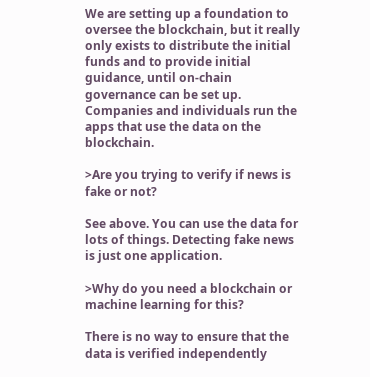We are setting up a foundation to oversee the blockchain, but it really only exists to distribute the initial funds and to provide initial guidance, until on-chain governance can be set up. Companies and individuals run the apps that use the data on the blockchain.

>Are you trying to verify if news is fake or not?

See above. You can use the data for lots of things. Detecting fake news is just one application.

>Why do you need a blockchain or machine learning for this?

There is no way to ensure that the data is verified independently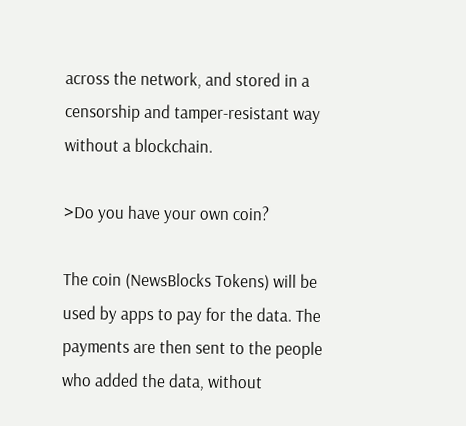across the network, and stored in a censorship and tamper-resistant way without a blockchain.

>Do you have your own coin?

The coin (NewsBlocks Tokens) will be used by apps to pay for the data. The payments are then sent to the people who added the data, without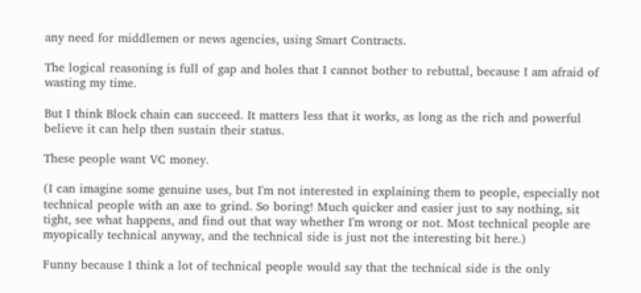any need for middlemen or news agencies, using Smart Contracts.

The logical reasoning is full of gap and holes that I cannot bother to rebuttal, because I am afraid of wasting my time.

But I think Block chain can succeed. It matters less that it works, as long as the rich and powerful believe it can help then sustain their status.

These people want VC money.

(I can imagine some genuine uses, but I'm not interested in explaining them to people, especially not technical people with an axe to grind. So boring! Much quicker and easier just to say nothing, sit tight, see what happens, and find out that way whether I'm wrong or not. Most technical people are myopically technical anyway, and the technical side is just not the interesting bit here.)

Funny because I think a lot of technical people would say that the technical side is the only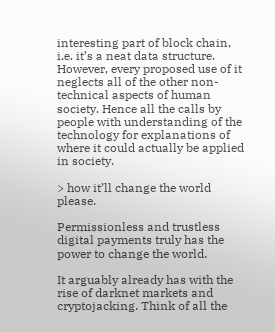interesting part of block chain, i.e. it’s a neat data structure. However, every proposed use of it neglects all of the other non-technical aspects of human society. Hence all the calls by people with understanding of the technology for explanations of where it could actually be applied in society.

> how it’ll change the world please.

Permissionless and trustless digital payments truly has the power to change the world.

It arguably already has with the rise of darknet markets and cryptojacking. Think of all the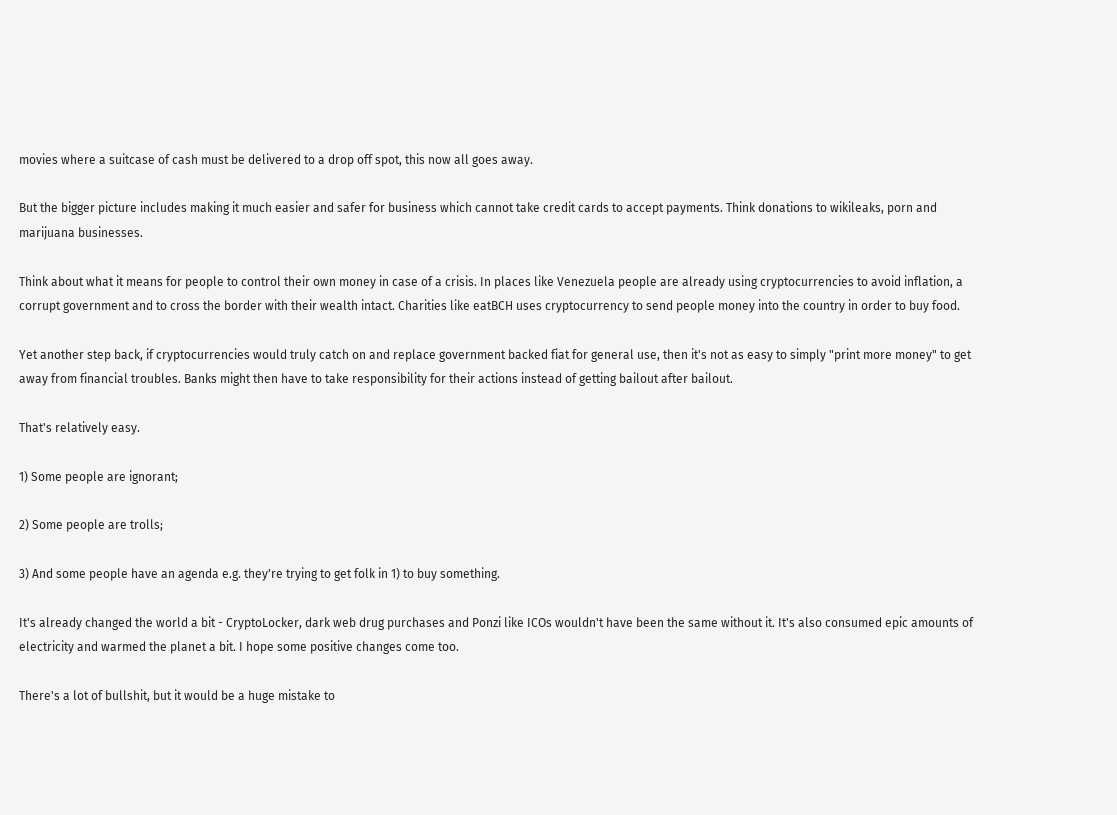movies where a suitcase of cash must be delivered to a drop off spot, this now all goes away.

But the bigger picture includes making it much easier and safer for business which cannot take credit cards to accept payments. Think donations to wikileaks, porn and marijuana businesses.

Think about what it means for people to control their own money in case of a crisis. In places like Venezuela people are already using cryptocurrencies to avoid inflation, a corrupt government and to cross the border with their wealth intact. Charities like eatBCH uses cryptocurrency to send people money into the country in order to buy food.

Yet another step back, if cryptocurrencies would truly catch on and replace government backed fiat for general use, then it's not as easy to simply "print more money" to get away from financial troubles. Banks might then have to take responsibility for their actions instead of getting bailout after bailout.

That's relatively easy.

1) Some people are ignorant;

2) Some people are trolls;

3) And some people have an agenda e.g. they're trying to get folk in 1) to buy something.

It's already changed the world a bit - CryptoLocker, dark web drug purchases and Ponzi like ICOs wouldn't have been the same without it. It's also consumed epic amounts of electricity and warmed the planet a bit. I hope some positive changes come too.

There's a lot of bullshit, but it would be a huge mistake to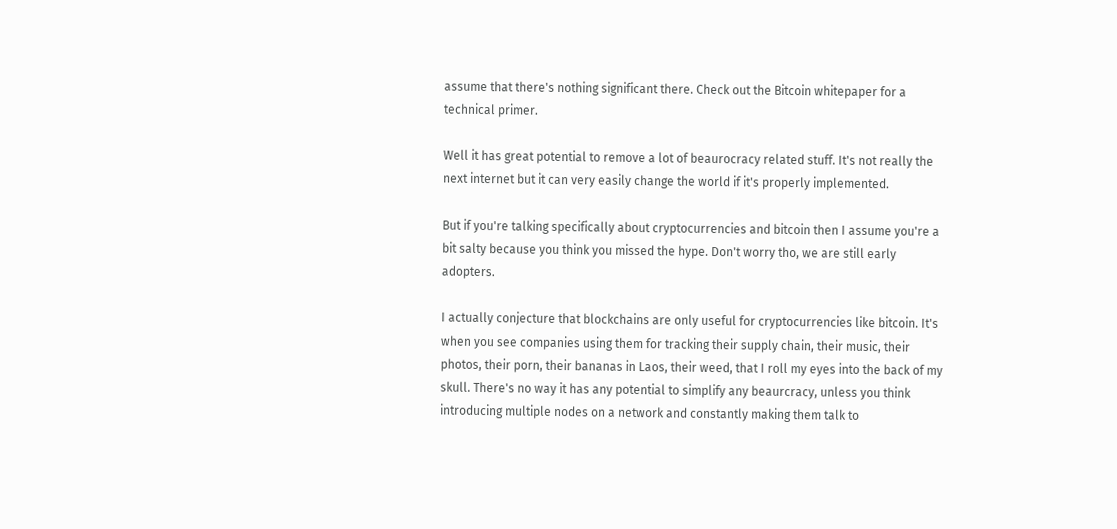assume that there's nothing significant there. Check out the Bitcoin whitepaper for a technical primer.

Well it has great potential to remove a lot of beaurocracy related stuff. It's not really the next internet but it can very easily change the world if it's properly implemented.

But if you're talking specifically about cryptocurrencies and bitcoin then I assume you're a bit salty because you think you missed the hype. Don't worry tho, we are still early adopters.

I actually conjecture that blockchains are only useful for cryptocurrencies like bitcoin. It's when you see companies using them for tracking their supply chain, their music, their photos, their porn, their bananas in Laos, their weed, that I roll my eyes into the back of my skull. There's no way it has any potential to simplify any beaurcracy, unless you think introducing multiple nodes on a network and constantly making them talk to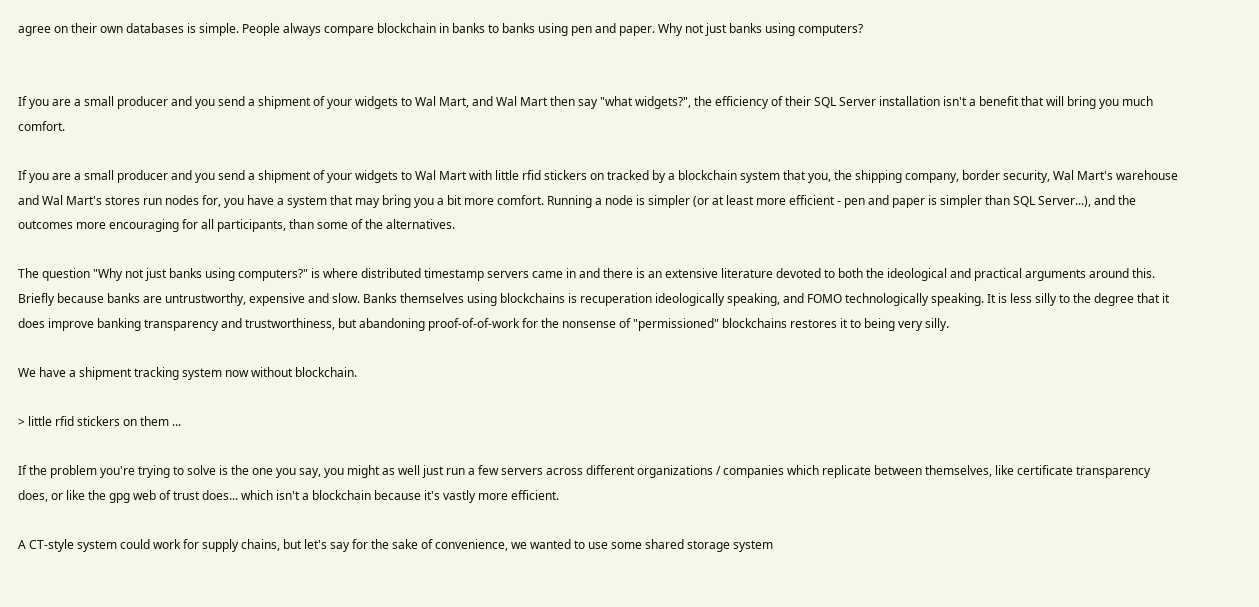agree on their own databases is simple. People always compare blockchain in banks to banks using pen and paper. Why not just banks using computers?


If you are a small producer and you send a shipment of your widgets to Wal Mart, and Wal Mart then say "what widgets?", the efficiency of their SQL Server installation isn't a benefit that will bring you much comfort.

If you are a small producer and you send a shipment of your widgets to Wal Mart with little rfid stickers on tracked by a blockchain system that you, the shipping company, border security, Wal Mart's warehouse and Wal Mart's stores run nodes for, you have a system that may bring you a bit more comfort. Running a node is simpler (or at least more efficient - pen and paper is simpler than SQL Server...), and the outcomes more encouraging for all participants, than some of the alternatives.

The question "Why not just banks using computers?" is where distributed timestamp servers came in and there is an extensive literature devoted to both the ideological and practical arguments around this. Briefly because banks are untrustworthy, expensive and slow. Banks themselves using blockchains is recuperation ideologically speaking, and FOMO technologically speaking. It is less silly to the degree that it does improve banking transparency and trustworthiness, but abandoning proof-of-of-work for the nonsense of "permissioned" blockchains restores it to being very silly.

We have a shipment tracking system now without blockchain.

> little rfid stickers on them ...

If the problem you're trying to solve is the one you say, you might as well just run a few servers across different organizations / companies which replicate between themselves, like certificate transparency does, or like the gpg web of trust does... which isn't a blockchain because it's vastly more efficient.

A CT-style system could work for supply chains, but let's say for the sake of convenience, we wanted to use some shared storage system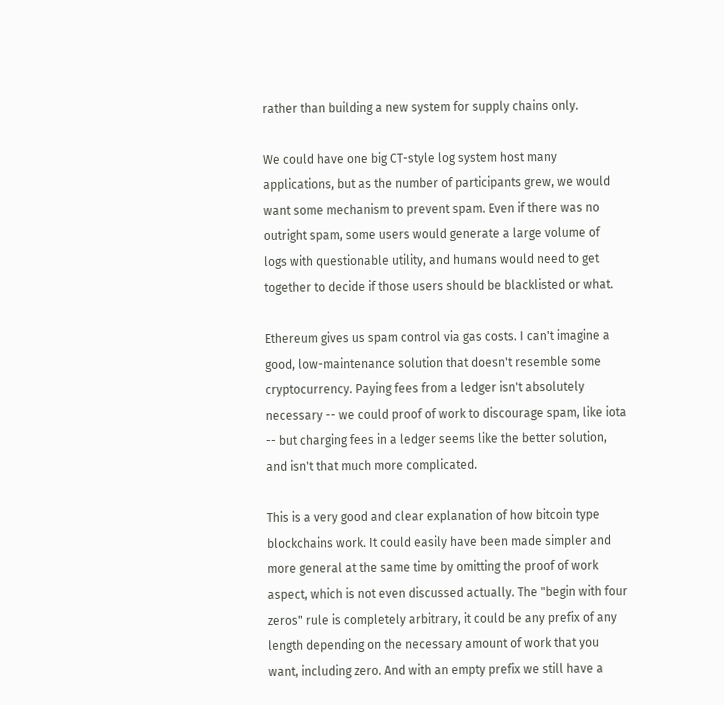rather than building a new system for supply chains only.

We could have one big CT-style log system host many applications, but as the number of participants grew, we would want some mechanism to prevent spam. Even if there was no outright spam, some users would generate a large volume of logs with questionable utility, and humans would need to get together to decide if those users should be blacklisted or what.

Ethereum gives us spam control via gas costs. I can't imagine a good, low-maintenance solution that doesn't resemble some cryptocurrency. Paying fees from a ledger isn't absolutely necessary -- we could proof of work to discourage spam, like iota -- but charging fees in a ledger seems like the better solution, and isn't that much more complicated.

This is a very good and clear explanation of how bitcoin type blockchains work. It could easily have been made simpler and more general at the same time by omitting the proof of work aspect, which is not even discussed actually. The "begin with four zeros" rule is completely arbitrary, it could be any prefix of any length depending on the necessary amount of work that you want, including zero. And with an empty prefix we still have a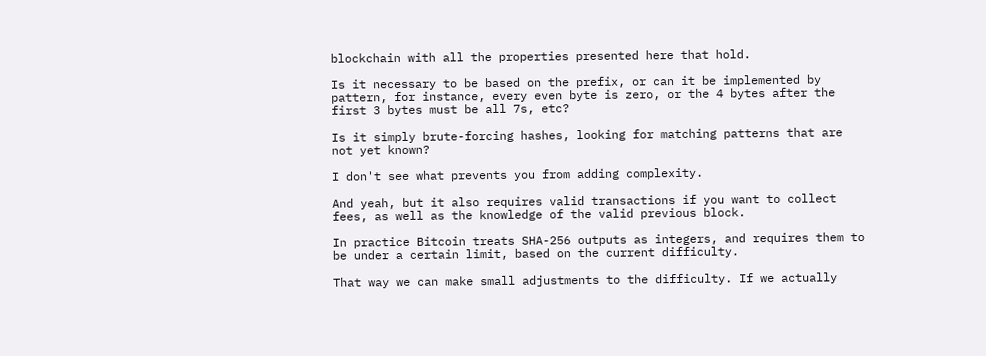blockchain with all the properties presented here that hold.

Is it necessary to be based on the prefix, or can it be implemented by pattern, for instance, every even byte is zero, or the 4 bytes after the first 3 bytes must be all 7s, etc?

Is it simply brute-forcing hashes, looking for matching patterns that are not yet known?

I don't see what prevents you from adding complexity.

And yeah, but it also requires valid transactions if you want to collect fees, as well as the knowledge of the valid previous block.

In practice Bitcoin treats SHA-256 outputs as integers, and requires them to be under a certain limit, based on the current difficulty.

That way we can make small adjustments to the difficulty. If we actually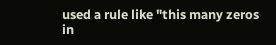used a rule like "this many zeros in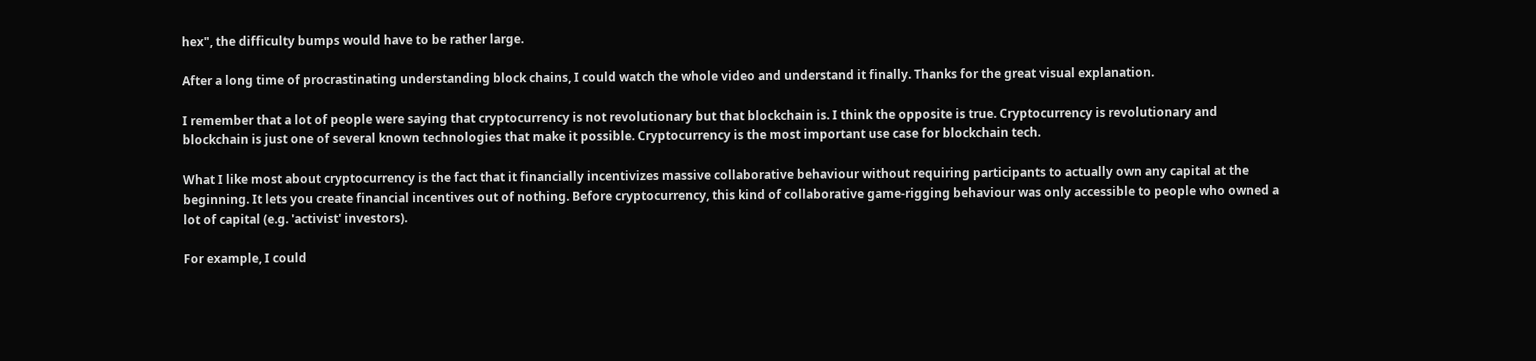hex", the difficulty bumps would have to be rather large.

After a long time of procrastinating understanding block chains, I could watch the whole video and understand it finally. Thanks for the great visual explanation.

I remember that a lot of people were saying that cryptocurrency is not revolutionary but that blockchain is. I think the opposite is true. Cryptocurrency is revolutionary and blockchain is just one of several known technologies that make it possible. Cryptocurrency is the most important use case for blockchain tech.

What I like most about cryptocurrency is the fact that it financially incentivizes massive collaborative behaviour without requiring participants to actually own any capital at the beginning. It lets you create financial incentives out of nothing. Before cryptocurrency, this kind of collaborative game-rigging behaviour was only accessible to people who owned a lot of capital (e.g. 'activist' investors).

For example, I could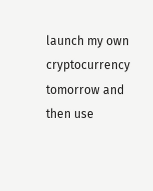launch my own cryptocurrency tomorrow and then use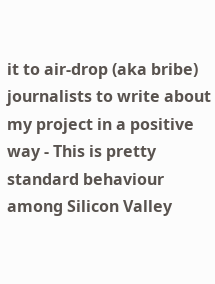it to air-drop (aka bribe) journalists to write about my project in a positive way - This is pretty standard behaviour among Silicon Valley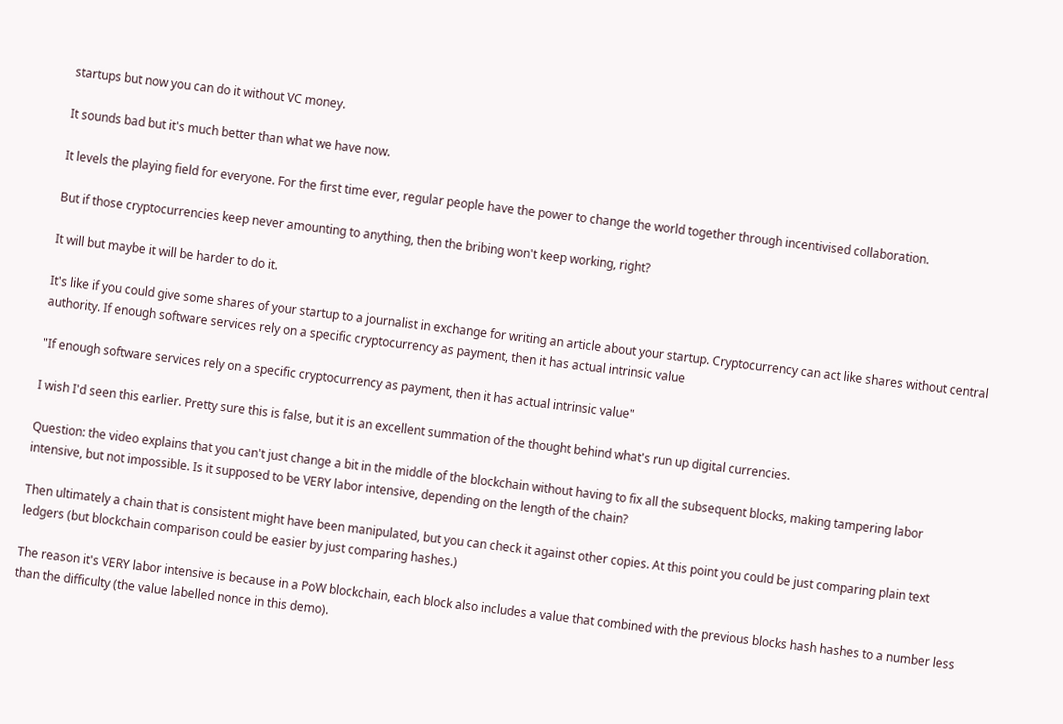startups but now you can do it without VC money.

It sounds bad but it's much better than what we have now.

It levels the playing field for everyone. For the first time ever, regular people have the power to change the world together through incentivised collaboration.

But if those cryptocurrencies keep never amounting to anything, then the bribing won't keep working, right?

It will but maybe it will be harder to do it.

It's like if you could give some shares of your startup to a journalist in exchange for writing an article about your startup. Cryptocurrency can act like shares without central authority. If enough software services rely on a specific cryptocurrency as payment, then it has actual intrinsic value

"If enough software services rely on a specific cryptocurrency as payment, then it has actual intrinsic value"

I wish I'd seen this earlier. Pretty sure this is false, but it is an excellent summation of the thought behind what's run up digital currencies.

Question: the video explains that you can't just change a bit in the middle of the blockchain without having to fix all the subsequent blocks, making tampering labor intensive, but not impossible. Is it supposed to be VERY labor intensive, depending on the length of the chain?

Then ultimately a chain that is consistent might have been manipulated, but you can check it against other copies. At this point you could be just comparing plain text ledgers (but blockchain comparison could be easier by just comparing hashes.)

The reason it's VERY labor intensive is because in a PoW blockchain, each block also includes a value that combined with the previous blocks hash hashes to a number less than the difficulty (the value labelled nonce in this demo).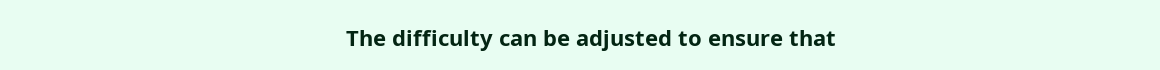The difficulty can be adjusted to ensure that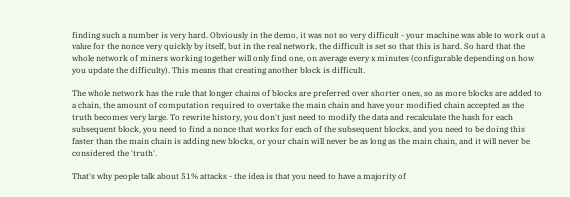finding such a number is very hard. Obviously in the demo, it was not so very difficult - your machine was able to work out a value for the nonce very quickly by itself, but in the real network, the difficult is set so that this is hard. So hard that the whole network of miners working together will only find one, on average every x minutes (configurable depending on how you update the difficulty). This means that creating another block is difficult.

The whole network has the rule that longer chains of blocks are preferred over shorter ones, so as more blocks are added to a chain, the amount of computation required to overtake the main chain and have your modified chain accepted as the truth becomes very large. To rewrite history, you don't just need to modify the data and recalculate the hash for each subsequent block, you need to find a nonce that works for each of the subsequent blocks, and you need to be doing this faster than the main chain is adding new blocks, or your chain will never be as long as the main chain, and it will never be considered the 'truth'.

That's why people talk about 51% attacks - the idea is that you need to have a majority of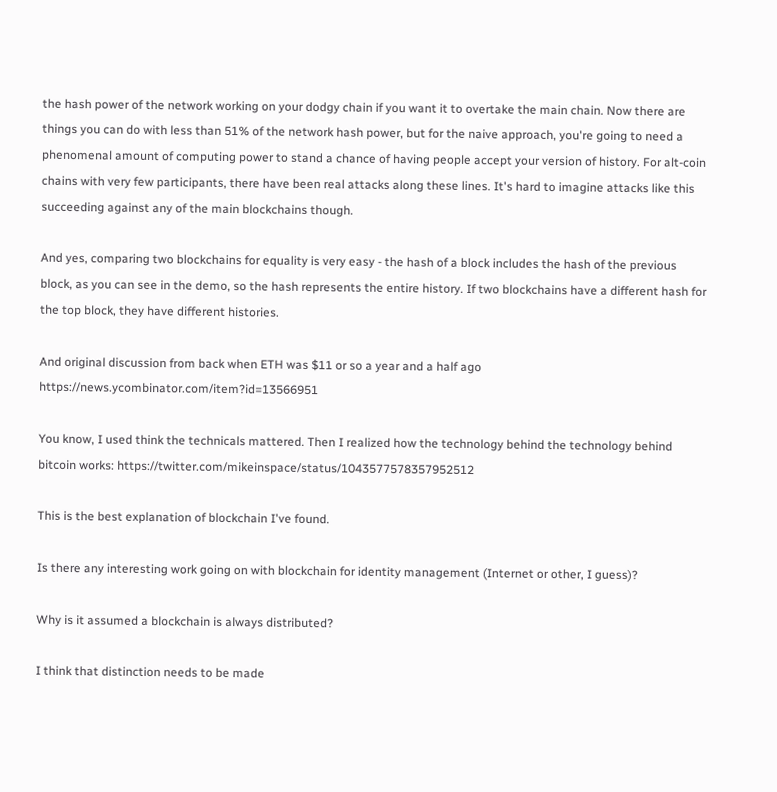the hash power of the network working on your dodgy chain if you want it to overtake the main chain. Now there are things you can do with less than 51% of the network hash power, but for the naive approach, you're going to need a phenomenal amount of computing power to stand a chance of having people accept your version of history. For alt-coin chains with very few participants, there have been real attacks along these lines. It's hard to imagine attacks like this succeeding against any of the main blockchains though.

And yes, comparing two blockchains for equality is very easy - the hash of a block includes the hash of the previous block, as you can see in the demo, so the hash represents the entire history. If two blockchains have a different hash for the top block, they have different histories.

And original discussion from back when ETH was $11 or so a year and a half ago https://news.ycombinator.com/item?id=13566951

You know, I used think the technicals mattered. Then I realized how the technology behind the technology behind bitcoin works: https://twitter.com/mikeinspace/status/1043577578357952512

This is the best explanation of blockchain I've found.

Is there any interesting work going on with blockchain for identity management (Internet or other, I guess)?

Why is it assumed a blockchain is always distributed?

I think that distinction needs to be made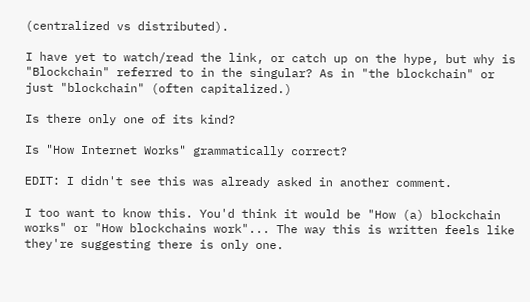(centralized vs distributed).

I have yet to watch/read the link, or catch up on the hype, but why is "Blockchain" referred to in the singular? As in "the blockchain" or just "blockchain" (often capitalized.)

Is there only one of its kind?

Is "How Internet Works" grammatically correct?

EDIT: I didn't see this was already asked in another comment.

I too want to know this. You'd think it would be "How (a) blockchain works" or "How blockchains work"... The way this is written feels like they're suggesting there is only one.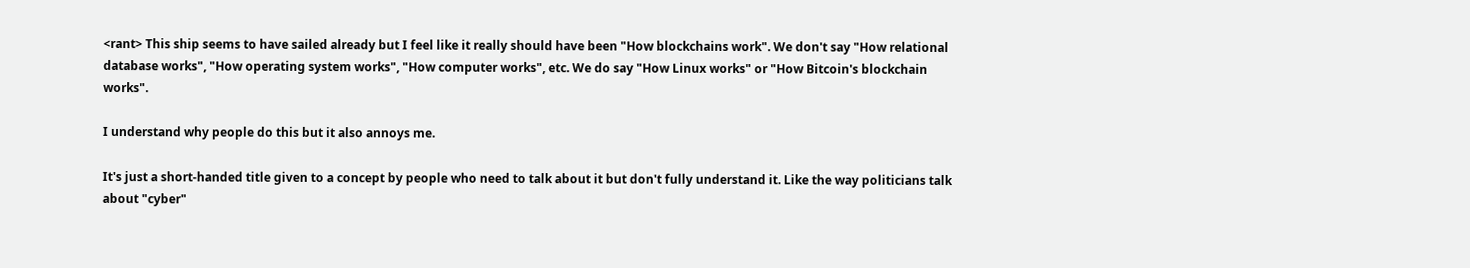<rant> This ship seems to have sailed already but I feel like it really should have been "How blockchains work". We don't say "How relational database works", "How operating system works", "How computer works", etc. We do say "How Linux works" or "How Bitcoin's blockchain works".

I understand why people do this but it also annoys me.

It's just a short-handed title given to a concept by people who need to talk about it but don't fully understand it. Like the way politicians talk about "cyber"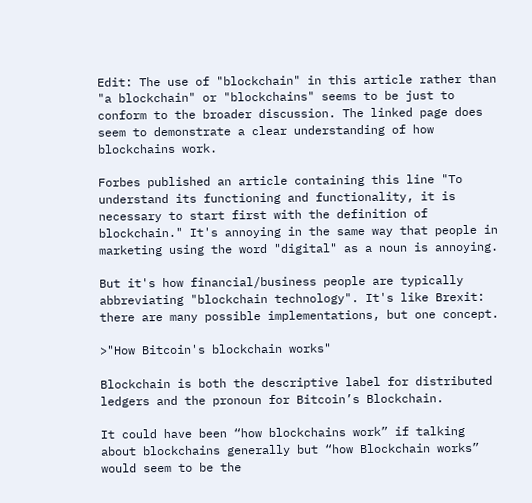Edit: The use of "blockchain" in this article rather than "a blockchain" or "blockchains" seems to be just to conform to the broader discussion. The linked page does seem to demonstrate a clear understanding of how blockchains work.

Forbes published an article containing this line "To understand its functioning and functionality, it is necessary to start first with the definition of blockchain." It's annoying in the same way that people in marketing using the word "digital" as a noun is annoying.

But it's how financial/business people are typically abbreviating "blockchain technology". It's like Brexit: there are many possible implementations, but one concept.

>"How Bitcoin's blockchain works"

Blockchain is both the descriptive label for distributed ledgers and the pronoun for Bitcoin’s Blockchain.

It could have been “how blockchains work” if talking about blockchains generally but “how Blockchain works” would seem to be the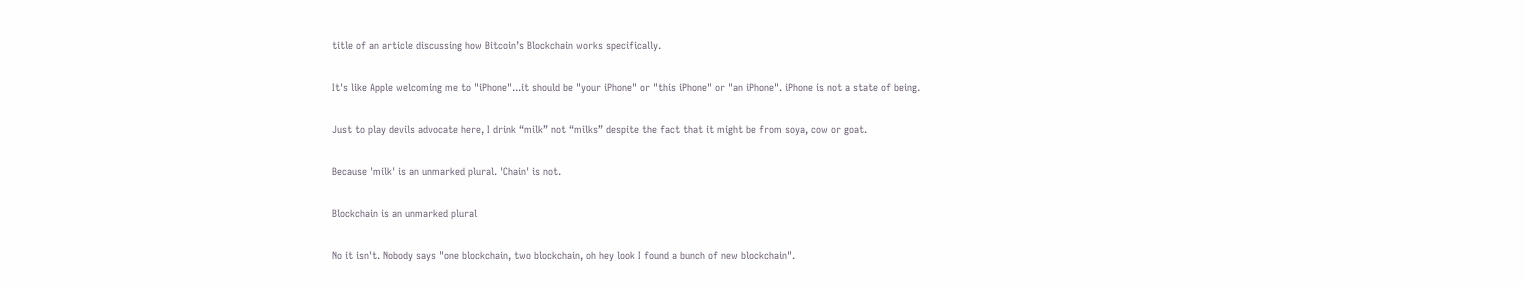title of an article discussing how Bitcoin’s Blockchain works specifically.

It's like Apple welcoming me to "iPhone"...it should be "your iPhone" or "this iPhone" or "an iPhone". iPhone is not a state of being.

Just to play devils advocate here, I drink “milk” not “milks” despite the fact that it might be from soya, cow or goat.

Because 'milk' is an unmarked plural. 'Chain' is not.

Blockchain is an unmarked plural

No it isn't. Nobody says "one blockchain, two blockchain, oh hey look I found a bunch of new blockchain".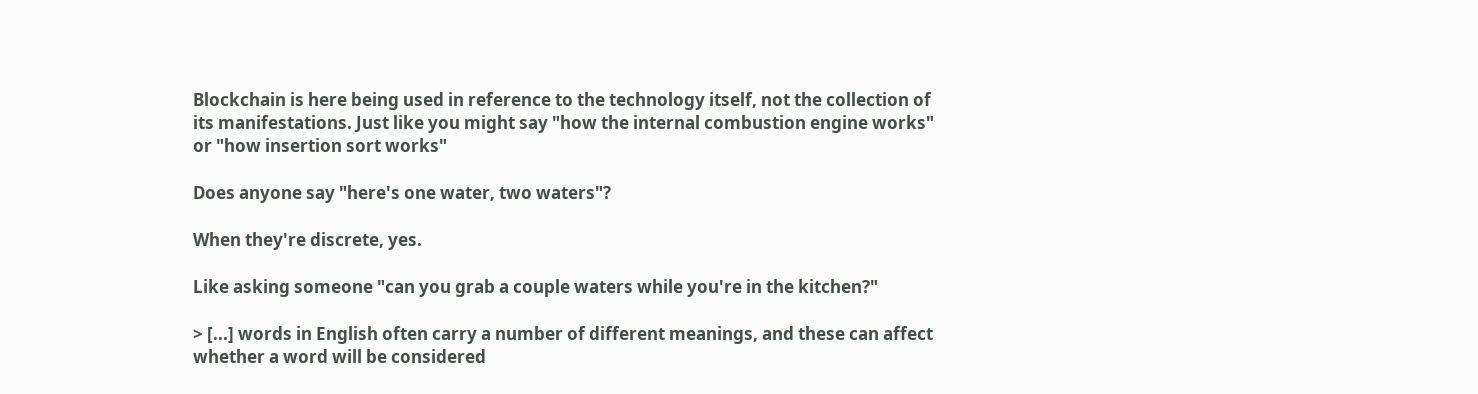Blockchain is here being used in reference to the technology itself, not the collection of its manifestations. Just like you might say "how the internal combustion engine works" or "how insertion sort works"

Does anyone say "here's one water, two waters"?

When they're discrete, yes.

Like asking someone "can you grab a couple waters while you're in the kitchen?"

> [...] words in English often carry a number of different meanings, and these can affect whether a word will be considered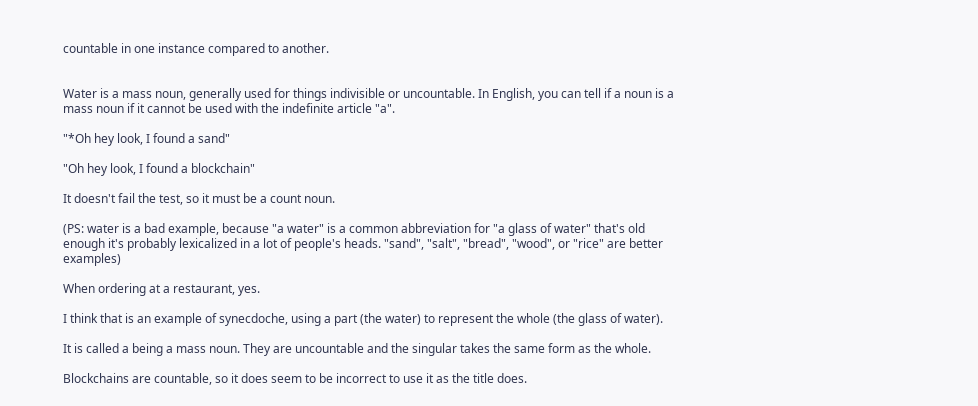countable in one instance compared to another.


Water is a mass noun, generally used for things indivisible or uncountable. In English, you can tell if a noun is a mass noun if it cannot be used with the indefinite article "a".

"*Oh hey look, I found a sand"

"Oh hey look, I found a blockchain"

It doesn't fail the test, so it must be a count noun.

(PS: water is a bad example, because "a water" is a common abbreviation for "a glass of water" that's old enough it's probably lexicalized in a lot of people's heads. "sand", "salt", "bread", "wood", or "rice" are better examples)

When ordering at a restaurant, yes.

I think that is an example of synecdoche, using a part (the water) to represent the whole (the glass of water).

It is called a being a mass noun. They are uncountable and the singular takes the same form as the whole.

Blockchains are countable, so it does seem to be incorrect to use it as the title does.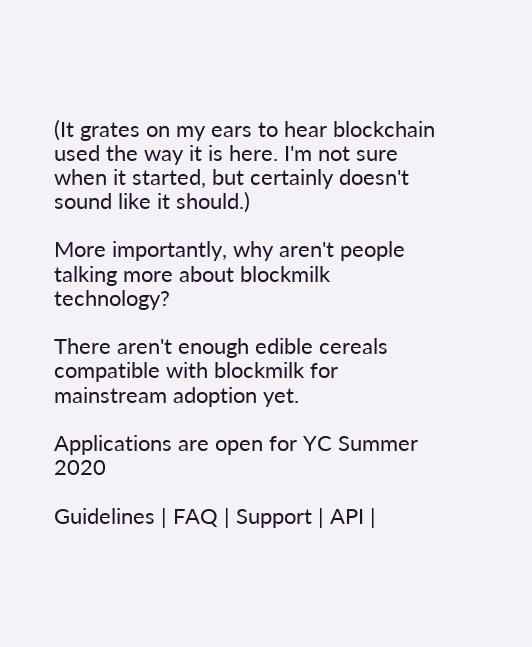(It grates on my ears to hear blockchain used the way it is here. I'm not sure when it started, but certainly doesn't sound like it should.)

More importantly, why aren't people talking more about blockmilk technology?

There aren't enough edible cereals compatible with blockmilk for mainstream adoption yet.

Applications are open for YC Summer 2020

Guidelines | FAQ | Support | API |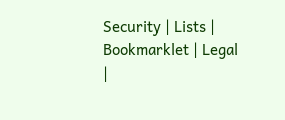Security | Lists | Bookmarklet | Legal |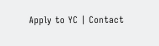Apply to YC | Contact